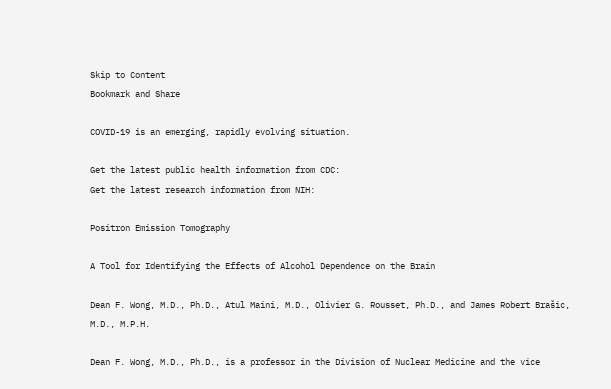Skip to Content
Bookmark and Share

COVID-19 is an emerging, rapidly evolving situation.

Get the latest public health information from CDC:
Get the latest research information from NIH:

Positron Emission Tomography

A Tool for Identifying the Effects of Alcohol Dependence on the Brain

Dean F. Wong, M.D., Ph.D., Atul Maini, M.D., Olivier G. Rousset, Ph.D., and James Robert Brašic, M.D., M.P.H.

Dean F. Wong, M.D., Ph.D., is a professor in the Division of Nuclear Medicine and the vice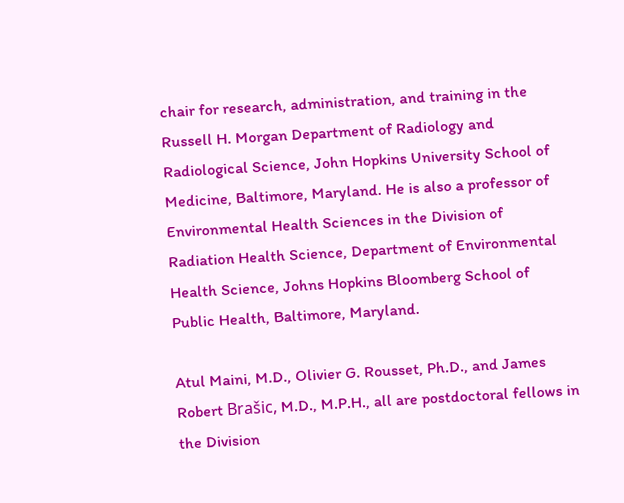chair for research, administration, and training in the Russell H. Morgan Department of Radiology and Radiological Science, John Hopkins University School of Medicine, Baltimore, Maryland. He is also a professor of Environmental Health Sciences in the Division of Radiation Health Science, Department of Environmental Health Science, Johns Hopkins Bloomberg School of Public Health, Baltimore, Maryland.

Atul Maini, M.D., Olivier G. Rousset, Ph.D., and James Robert Brašic, M.D., M.P.H., all are postdoctoral fellows in the Division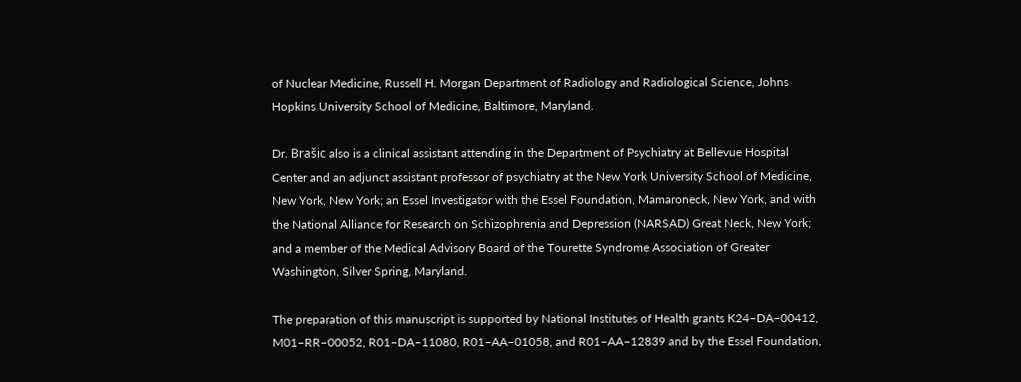of Nuclear Medicine, Russell H. Morgan Department of Radiology and Radiological Science, Johns Hopkins University School of Medicine, Baltimore, Maryland.

Dr. Brašic also is a clinical assistant attending in the Department of Psychiatry at Bellevue Hospital Center and an adjunct assistant professor of psychiatry at the New York University School of Medicine, New York, New York; an Essel Investigator with the Essel Foundation, Mamaroneck, New York, and with the National Alliance for Research on Schizophrenia and Depression (NARSAD) Great Neck, New York; and a member of the Medical Advisory Board of the Tourette Syndrome Association of Greater Washington, Silver Spring, Maryland.

The preparation of this manuscript is supported by National Institutes of Health grants K24–DA–00412, M01–RR–00052, R01–DA–11080, R01–AA–01058, and R01–AA–12839 and by the Essel Foundation,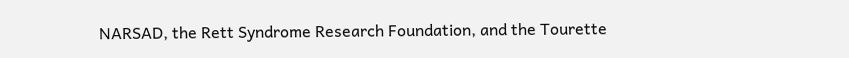NARSAD, the Rett Syndrome Research Foundation, and the Tourette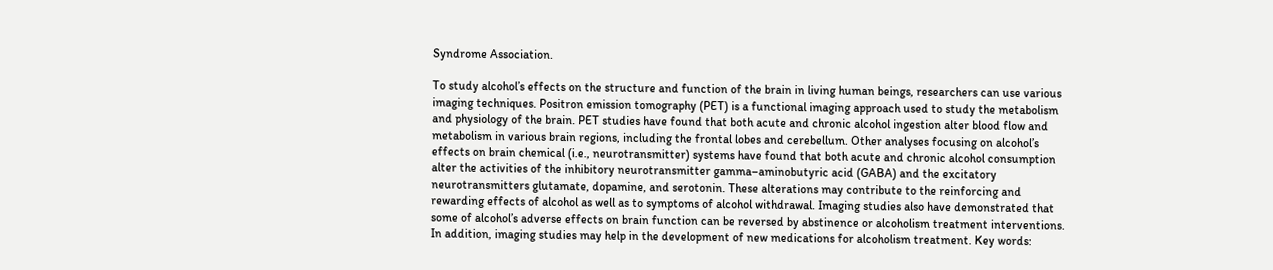Syndrome Association.

To study alcohol’s effects on the structure and function of the brain in living human beings, researchers can use various imaging techniques. Positron emission tomography (PET) is a functional imaging approach used to study the metabolism and physiology of the brain. PET studies have found that both acute and chronic alcohol ingestion alter blood flow and metabolism in various brain regions, including the frontal lobes and cerebellum. Other analyses focusing on alcohol’s effects on brain chemical (i.e., neurotransmitter) systems have found that both acute and chronic alcohol consumption alter the activities of the inhibitory neurotransmitter gamma–aminobutyric acid (GABA) and the excitatory neurotransmitters glutamate, dopamine, and serotonin. These alterations may contribute to the reinforcing and rewarding effects of alcohol as well as to symptoms of alcohol withdrawal. Imaging studies also have demonstrated that some of alcohol’s adverse effects on brain function can be reversed by abstinence or alcoholism treatment interventions. In addition, imaging studies may help in the development of new medications for alcoholism treatment. Key words: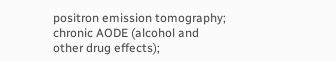positron emission tomography; chronic AODE (alcohol and other drug effects);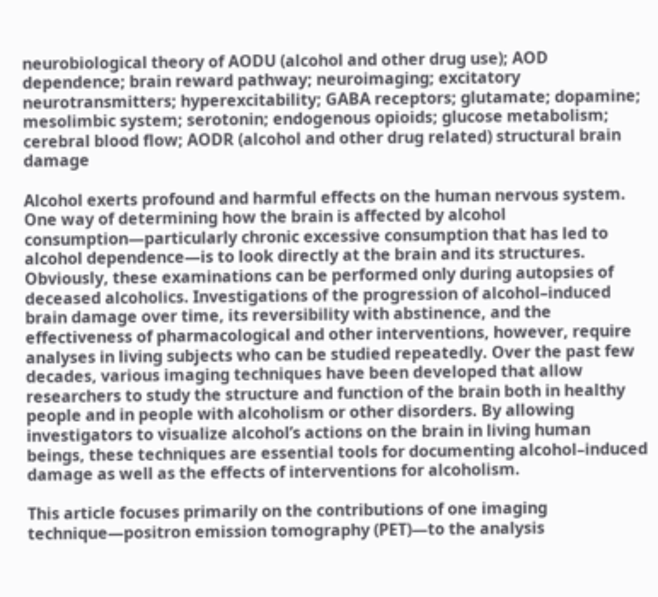neurobiological theory of AODU (alcohol and other drug use); AOD dependence; brain reward pathway; neuroimaging; excitatory neurotransmitters; hyperexcitability; GABA receptors; glutamate; dopamine; mesolimbic system; serotonin; endogenous opioids; glucose metabolism; cerebral blood flow; AODR (alcohol and other drug related) structural brain damage

Alcohol exerts profound and harmful effects on the human nervous system. One way of determining how the brain is affected by alcohol consumption—particularly chronic excessive consumption that has led to alcohol dependence—is to look directly at the brain and its structures. Obviously, these examinations can be performed only during autopsies of deceased alcoholics. Investigations of the progression of alcohol–induced brain damage over time, its reversibility with abstinence, and the effectiveness of pharmacological and other interventions, however, require analyses in living subjects who can be studied repeatedly. Over the past few decades, various imaging techniques have been developed that allow researchers to study the structure and function of the brain both in healthy people and in people with alcoholism or other disorders. By allowing investigators to visualize alcohol’s actions on the brain in living human beings, these techniques are essential tools for documenting alcohol–induced damage as well as the effects of interventions for alcoholism.

This article focuses primarily on the contributions of one imaging technique—positron emission tomography (PET)—to the analysis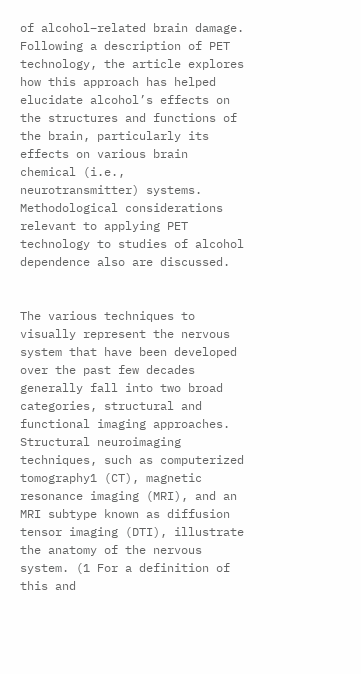of alcohol–related brain damage. Following a description of PET technology, the article explores how this approach has helped elucidate alcohol’s effects on the structures and functions of the brain, particularly its effects on various brain chemical (i.e., neurotransmitter) systems. Methodological considerations relevant to applying PET technology to studies of alcohol dependence also are discussed.


The various techniques to visually represent the nervous system that have been developed over the past few decades generally fall into two broad categories, structural and functional imaging approaches. Structural neuroimaging techniques, such as computerized tomography1 (CT), magnetic resonance imaging (MRI), and an MRI subtype known as diffusion tensor imaging (DTI), illustrate the anatomy of the nervous system. (1 For a definition of this and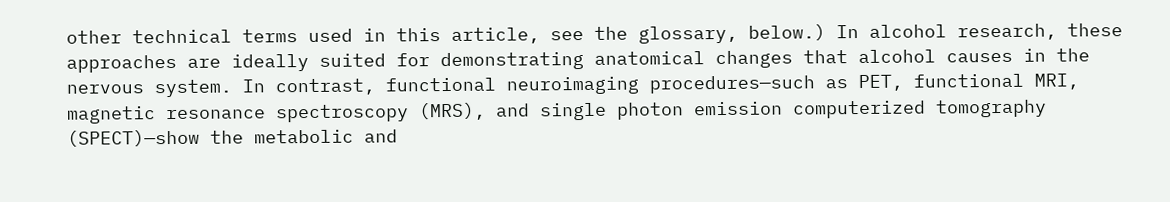other technical terms used in this article, see the glossary, below.) In alcohol research, these approaches are ideally suited for demonstrating anatomical changes that alcohol causes in the nervous system. In contrast, functional neuroimaging procedures—such as PET, functional MRI, magnetic resonance spectroscopy (MRS), and single photon emission computerized tomography (SPECT)—show the metabolic and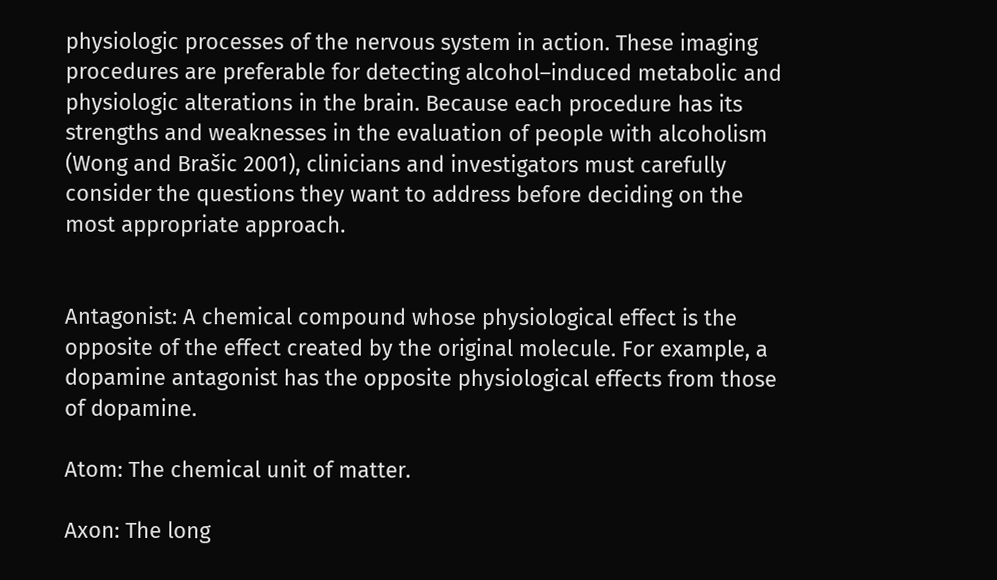physiologic processes of the nervous system in action. These imaging procedures are preferable for detecting alcohol–induced metabolic and physiologic alterations in the brain. Because each procedure has its strengths and weaknesses in the evaluation of people with alcoholism (Wong and Brašic 2001), clinicians and investigators must carefully consider the questions they want to address before deciding on the most appropriate approach.


Antagonist: A chemical compound whose physiological effect is the opposite of the effect created by the original molecule. For example, a dopamine antagonist has the opposite physiological effects from those of dopamine.

Atom: The chemical unit of matter.

Axon: The long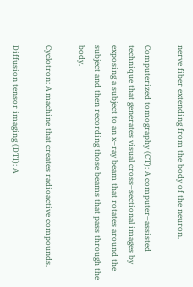nerve fiber extending from the body of the neuron.

Computerized tomography (CT): A computer–assisted technique that generates visual cross–sectional images by exposing a subject to an x–ray beam that rotates around the subject and then recording those beams that pass through the body.

Cyclotron: A machine that creates radioactive compounds.

Diffusion tensor imaging (DTI): A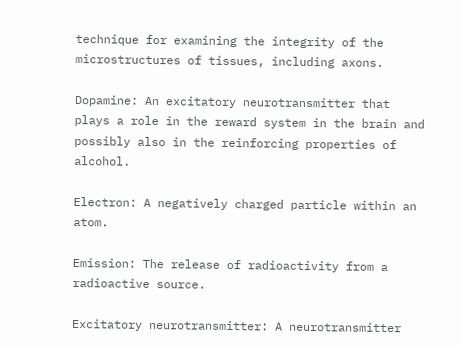technique for examining the integrity of the microstructures of tissues, including axons.

Dopamine: An excitatory neurotransmitter that plays a role in the reward system in the brain and possibly also in the reinforcing properties of alcohol.

Electron: A negatively charged particle within an atom.

Emission: The release of radioactivity from a radioactive source.

Excitatory neurotransmitter: A neurotransmitter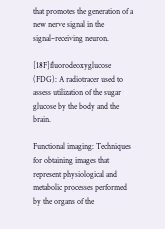that promotes the generation of a new nerve signal in the signal–receiving neuron.

[18F]fluorodeoxyglucose (FDG): A radiotracer used to assess utilization of the sugar glucose by the body and the brain.

Functional imaging: Techniques for obtaining images that represent physiological and metabolic processes performed by the organs of the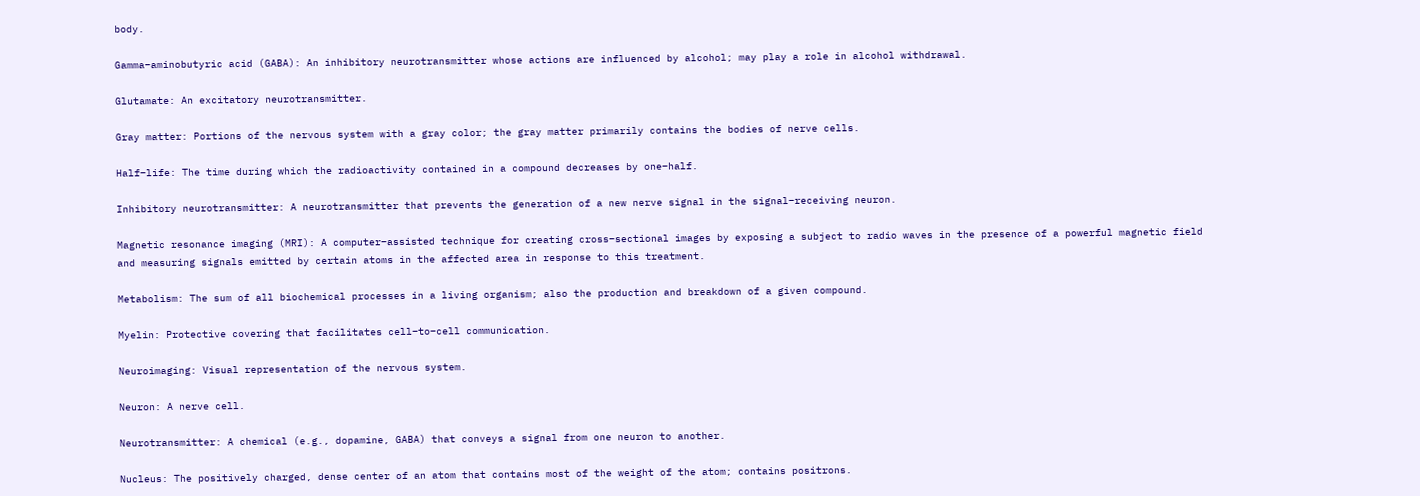body.

Gamma–aminobutyric acid (GABA): An inhibitory neurotransmitter whose actions are influenced by alcohol; may play a role in alcohol withdrawal.

Glutamate: An excitatory neurotransmitter.

Gray matter: Portions of the nervous system with a gray color; the gray matter primarily contains the bodies of nerve cells.

Half–life: The time during which the radioactivity contained in a compound decreases by one–half.

Inhibitory neurotransmitter: A neurotransmitter that prevents the generation of a new nerve signal in the signal–receiving neuron.

Magnetic resonance imaging (MRI): A computer–assisted technique for creating cross–sectional images by exposing a subject to radio waves in the presence of a powerful magnetic field and measuring signals emitted by certain atoms in the affected area in response to this treatment.

Metabolism: The sum of all biochemical processes in a living organism; also the production and breakdown of a given compound.

Myelin: Protective covering that facilitates cell–to–cell communication.

Neuroimaging: Visual representation of the nervous system.

Neuron: A nerve cell.

Neurotransmitter: A chemical (e.g., dopamine, GABA) that conveys a signal from one neuron to another.

Nucleus: The positively charged, dense center of an atom that contains most of the weight of the atom; contains positrons.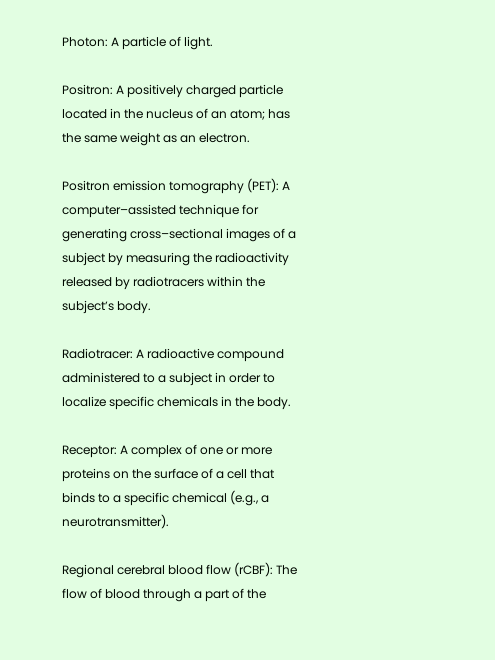Photon: A particle of light.

Positron: A positively charged particle located in the nucleus of an atom; has the same weight as an electron.

Positron emission tomography (PET): A computer–assisted technique for generating cross–sectional images of a subject by measuring the radioactivity released by radiotracers within the subject’s body.

Radiotracer: A radioactive compound administered to a subject in order to localize specific chemicals in the body.

Receptor: A complex of one or more proteins on the surface of a cell that binds to a specific chemical (e.g., a neurotransmitter).

Regional cerebral blood flow (rCBF): The flow of blood through a part of the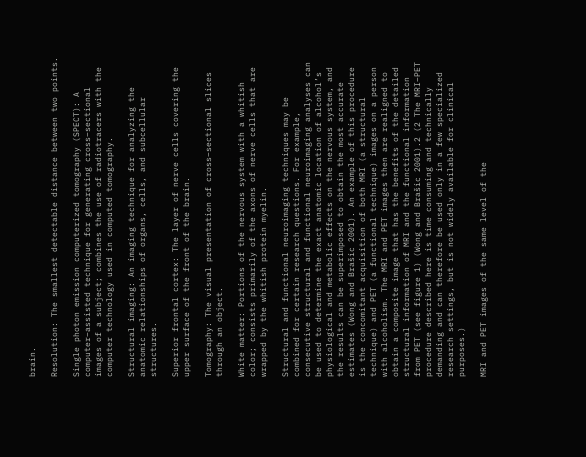brain.

Resolution: The smallest detectable distance between two points.

Single photon emission computerized tomography (SPECT): A computer–assisted technique for generating cross–sectional images of a subject; combines the use of radiotracers with the computer technology used in computed tomography.

Structural imaging: An imaging technique for analyzing the anatomic relationships of organs, cells, and subcellular structures.

Superior frontal cortex: The layer of nerve cells covering the upper surface of the front of the brain.

Tomography: The visual presentation of cross–sectional slices through an object.

White matter: Portions of the nervous system with a whitish color; consists primarily of the axons of nerve cells that are wrapped by the whitish protein myelin.

Structural and functional neuroimaging techniques may be combined for certain research questions. For example, consecutive structural and functional neuroimaging analyses can be used to determine the exact anatomic location of alcohol’s physiological and metabolic effects on the nervous system, and the results can be superimposed to obtain the most accurate estimates (Wong and Brašic 2001). An example of this procedure is the concomitant acquisition of both MRI (a structural technique) and PET (a functional technique) images on a person with alcoholism. The MRI and PET images then are realigned to obtain a composite image that has the benefits of the detailed structural information of MRI and the functional information from PET (see figure 1) (Wong and Brašic 2001).2 (2 The MRI–PET procedure described here is time consuming and technically demanding and can therefore be used only in a few specialized research settings, but is not widely available for clinical purposes.)

MRI and PET images of the same level of the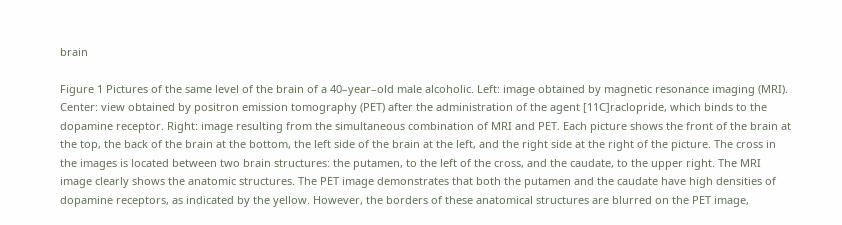brain

Figure 1 Pictures of the same level of the brain of a 40–year–old male alcoholic. Left: image obtained by magnetic resonance imaging (MRI). Center: view obtained by positron emission tomography (PET) after the administration of the agent [11C]raclopride, which binds to the dopamine receptor. Right: image resulting from the simultaneous combination of MRI and PET. Each picture shows the front of the brain at the top, the back of the brain at the bottom, the left side of the brain at the left, and the right side at the right of the picture. The cross in the images is located between two brain structures: the putamen, to the left of the cross, and the caudate, to the upper right. The MRI image clearly shows the anatomic structures. The PET image demonstrates that both the putamen and the caudate have high densities of dopamine receptors, as indicated by the yellow. However, the borders of these anatomical structures are blurred on the PET image,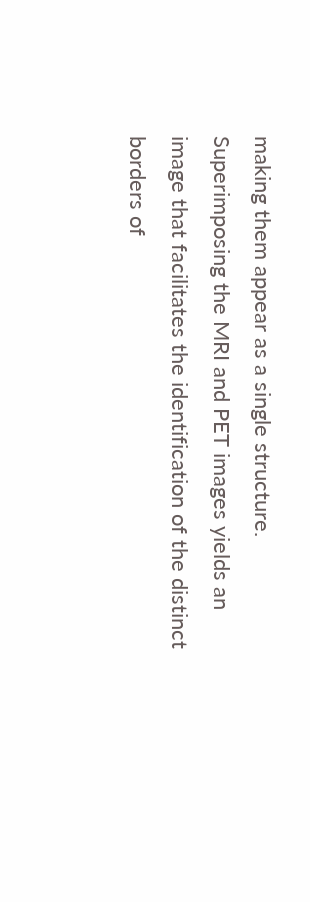making them appear as a single structure. Superimposing the MRI and PET images yields an image that facilitates the identification of the distinct borders of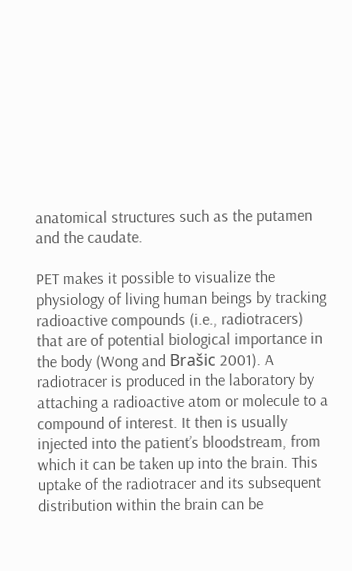anatomical structures such as the putamen and the caudate.

PET makes it possible to visualize the physiology of living human beings by tracking radioactive compounds (i.e., radiotracers) that are of potential biological importance in the body (Wong and Brašic 2001). A radiotracer is produced in the laboratory by attaching a radioactive atom or molecule to a compound of interest. It then is usually injected into the patient’s bloodstream, from which it can be taken up into the brain. This uptake of the radiotracer and its subsequent distribution within the brain can be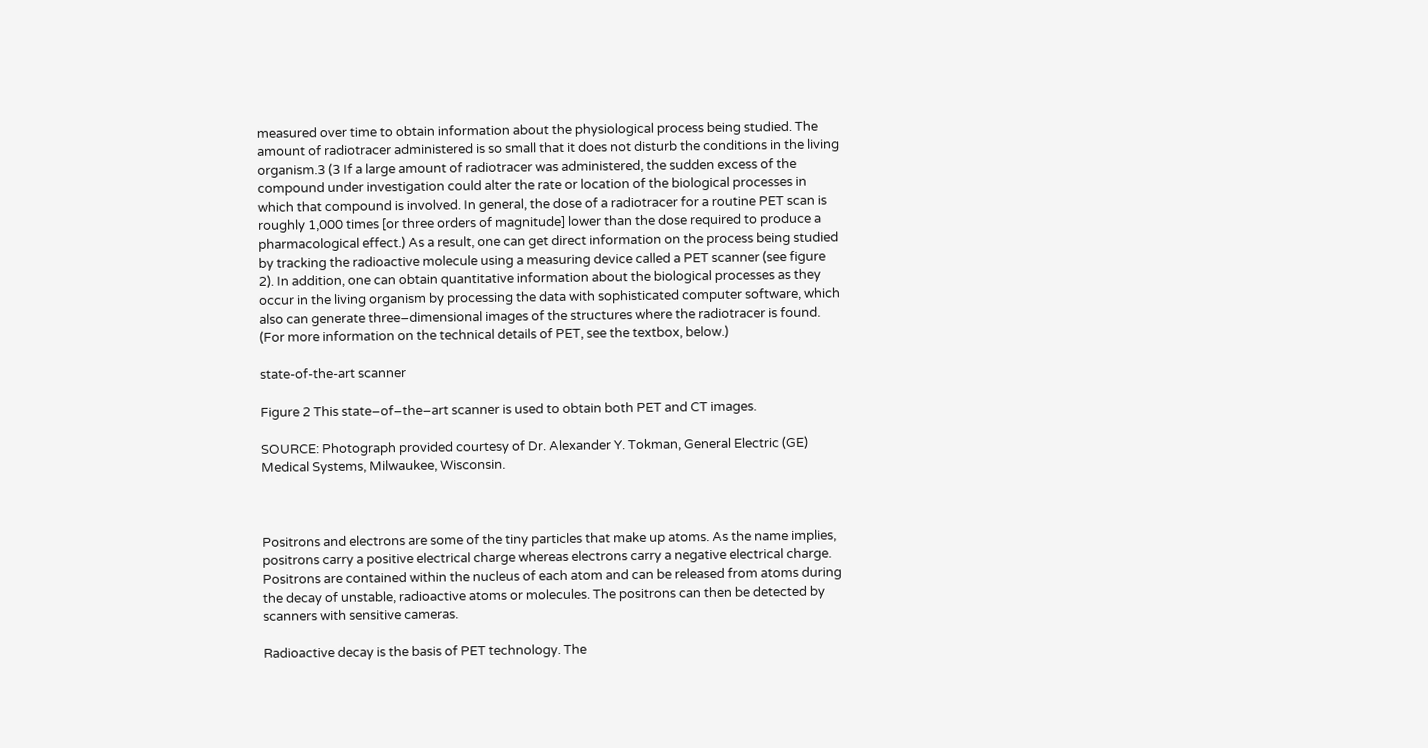measured over time to obtain information about the physiological process being studied. The amount of radiotracer administered is so small that it does not disturb the conditions in the living organism.3 (3 If a large amount of radiotracer was administered, the sudden excess of the compound under investigation could alter the rate or location of the biological processes in which that compound is involved. In general, the dose of a radiotracer for a routine PET scan is roughly 1,000 times [or three orders of magnitude] lower than the dose required to produce a pharmacological effect.) As a result, one can get direct information on the process being studied by tracking the radioactive molecule using a measuring device called a PET scanner (see figure 2). In addition, one can obtain quantitative information about the biological processes as they occur in the living organism by processing the data with sophisticated computer software, which also can generate three–dimensional images of the structures where the radiotracer is found. (For more information on the technical details of PET, see the textbox, below.)

state-of-the-art scanner

Figure 2 This state–of–the–art scanner is used to obtain both PET and CT images.

SOURCE: Photograph provided courtesy of Dr. Alexander Y. Tokman, General Electric (GE) Medical Systems, Milwaukee, Wisconsin.



Positrons and electrons are some of the tiny particles that make up atoms. As the name implies, positrons carry a positive electrical charge whereas electrons carry a negative electrical charge. Positrons are contained within the nucleus of each atom and can be released from atoms during the decay of unstable, radioactive atoms or molecules. The positrons can then be detected by scanners with sensitive cameras.

Radioactive decay is the basis of PET technology. The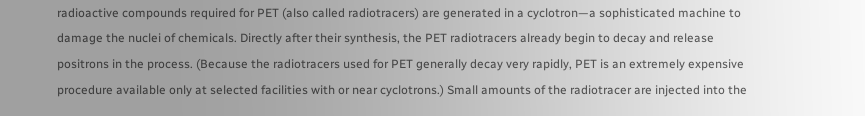radioactive compounds required for PET (also called radiotracers) are generated in a cyclotron—a sophisticated machine to damage the nuclei of chemicals. Directly after their synthesis, the PET radiotracers already begin to decay and release positrons in the process. (Because the radiotracers used for PET generally decay very rapidly, PET is an extremely expensive procedure available only at selected facilities with or near cyclotrons.) Small amounts of the radiotracer are injected into the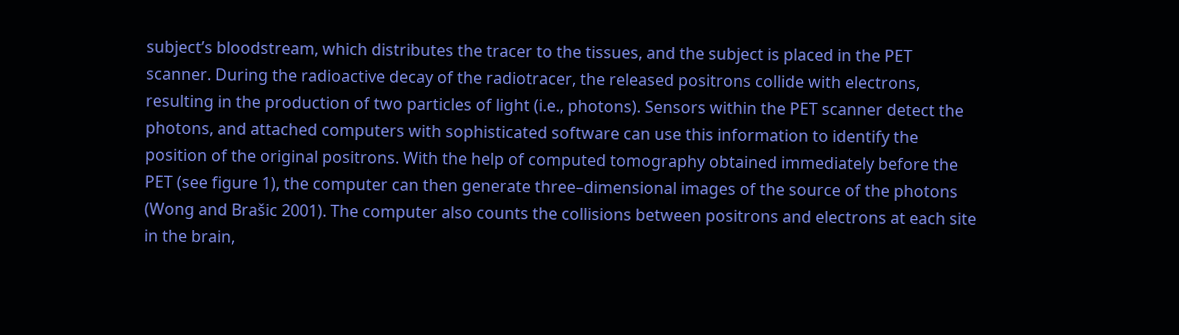subject’s bloodstream, which distributes the tracer to the tissues, and the subject is placed in the PET scanner. During the radioactive decay of the radiotracer, the released positrons collide with electrons, resulting in the production of two particles of light (i.e., photons). Sensors within the PET scanner detect the photons, and attached computers with sophisticated software can use this information to identify the position of the original positrons. With the help of computed tomography obtained immediately before the PET (see figure 1), the computer can then generate three–dimensional images of the source of the photons (Wong and Brašic 2001). The computer also counts the collisions between positrons and electrons at each site in the brain,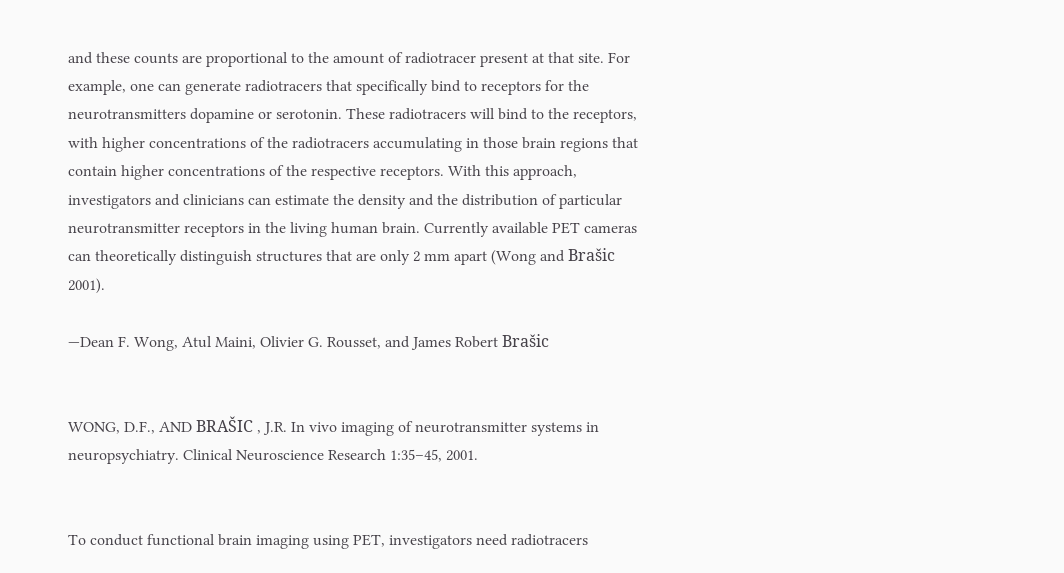and these counts are proportional to the amount of radiotracer present at that site. For example, one can generate radiotracers that specifically bind to receptors for the neurotransmitters dopamine or serotonin. These radiotracers will bind to the receptors, with higher concentrations of the radiotracers accumulating in those brain regions that contain higher concentrations of the respective receptors. With this approach, investigators and clinicians can estimate the density and the distribution of particular neurotransmitter receptors in the living human brain. Currently available PET cameras can theoretically distinguish structures that are only 2 mm apart (Wong and Brašic 2001).

—Dean F. Wong, Atul Maini, Olivier G. Rousset, and James Robert Brašic


WONG, D.F., AND BRAŠIC , J.R. In vivo imaging of neurotransmitter systems in neuropsychiatry. Clinical Neuroscience Research 1:35–45, 2001.


To conduct functional brain imaging using PET, investigators need radiotracers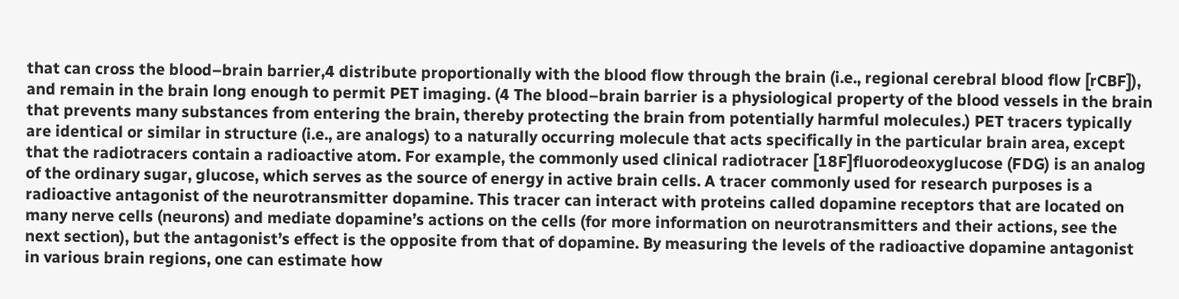that can cross the blood–brain barrier,4 distribute proportionally with the blood flow through the brain (i.e., regional cerebral blood flow [rCBF]), and remain in the brain long enough to permit PET imaging. (4 The blood–brain barrier is a physiological property of the blood vessels in the brain that prevents many substances from entering the brain, thereby protecting the brain from potentially harmful molecules.) PET tracers typically are identical or similar in structure (i.e., are analogs) to a naturally occurring molecule that acts specifically in the particular brain area, except that the radiotracers contain a radioactive atom. For example, the commonly used clinical radiotracer [18F]fluorodeoxyglucose (FDG) is an analog of the ordinary sugar, glucose, which serves as the source of energy in active brain cells. A tracer commonly used for research purposes is a radioactive antagonist of the neurotransmitter dopamine. This tracer can interact with proteins called dopamine receptors that are located on many nerve cells (neurons) and mediate dopamine’s actions on the cells (for more information on neurotransmitters and their actions, see the next section), but the antagonist’s effect is the opposite from that of dopamine. By measuring the levels of the radioactive dopamine antagonist in various brain regions, one can estimate how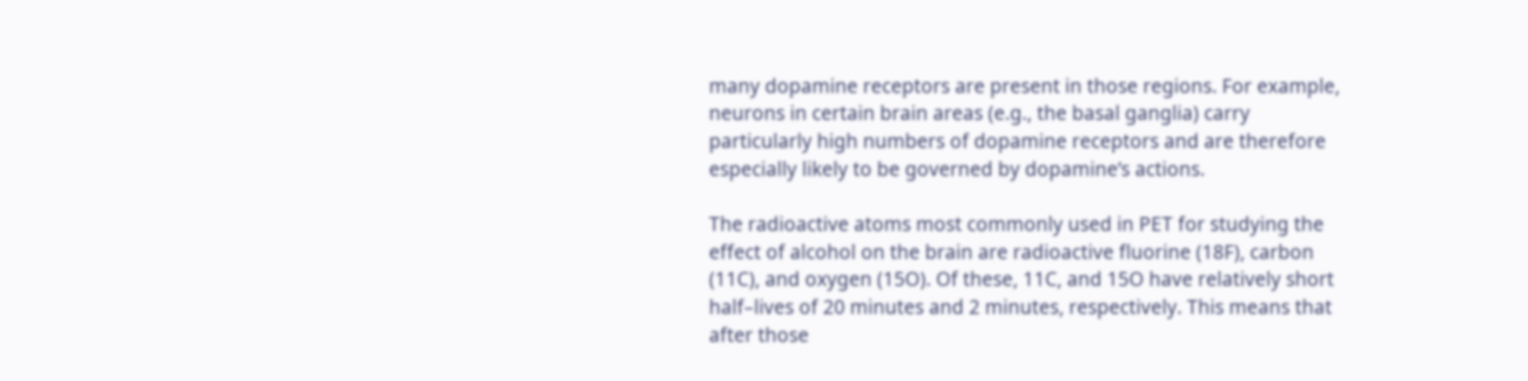many dopamine receptors are present in those regions. For example, neurons in certain brain areas (e.g., the basal ganglia) carry particularly high numbers of dopamine receptors and are therefore especially likely to be governed by dopamine’s actions.

The radioactive atoms most commonly used in PET for studying the effect of alcohol on the brain are radioactive fluorine (18F), carbon (11C), and oxygen (15O). Of these, 11C, and 15O have relatively short half–lives of 20 minutes and 2 minutes, respectively. This means that after those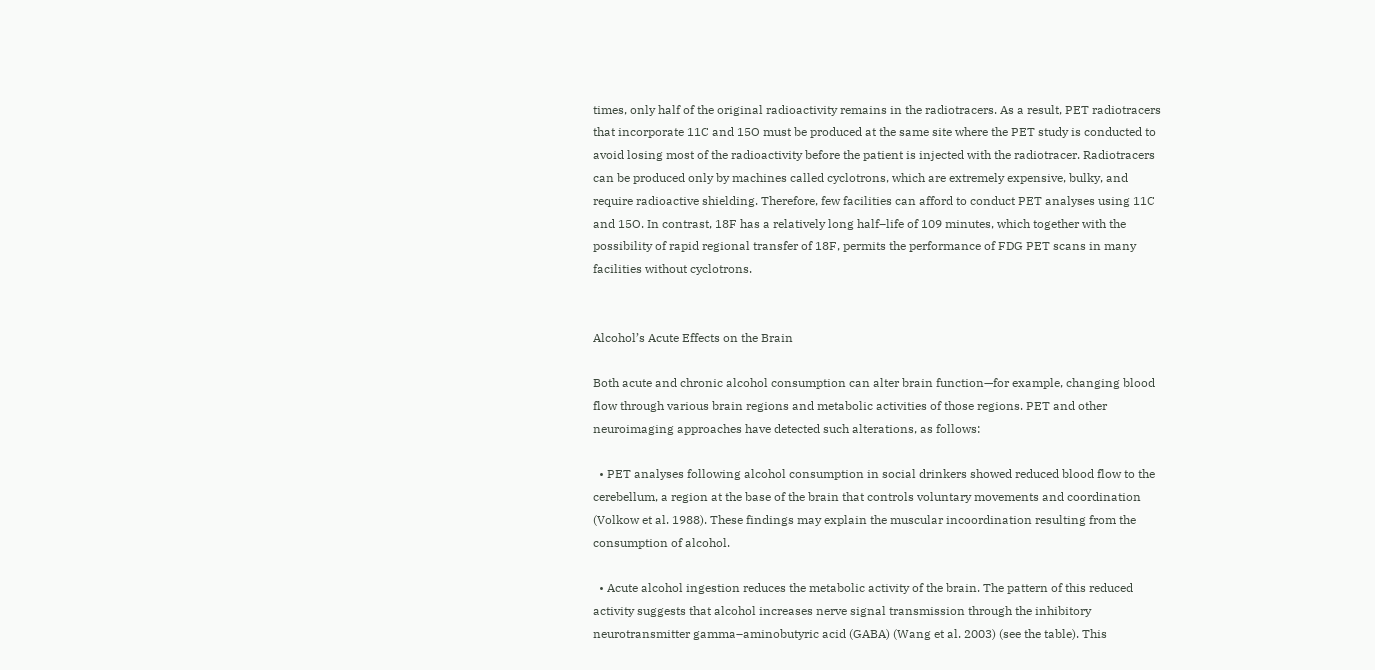times, only half of the original radioactivity remains in the radiotracers. As a result, PET radiotracers that incorporate 11C and 15O must be produced at the same site where the PET study is conducted to avoid losing most of the radioactivity before the patient is injected with the radiotracer. Radiotracers can be produced only by machines called cyclotrons, which are extremely expensive, bulky, and require radioactive shielding. Therefore, few facilities can afford to conduct PET analyses using 11C and 15O. In contrast, 18F has a relatively long half–life of 109 minutes, which together with the possibility of rapid regional transfer of 18F, permits the performance of FDG PET scans in many facilities without cyclotrons.


Alcohol’s Acute Effects on the Brain

Both acute and chronic alcohol consumption can alter brain function—for example, changing blood flow through various brain regions and metabolic activities of those regions. PET and other neuroimaging approaches have detected such alterations, as follows:

  • PET analyses following alcohol consumption in social drinkers showed reduced blood flow to the cerebellum, a region at the base of the brain that controls voluntary movements and coordination (Volkow et al. 1988). These findings may explain the muscular incoordination resulting from the consumption of alcohol.

  • Acute alcohol ingestion reduces the metabolic activity of the brain. The pattern of this reduced activity suggests that alcohol increases nerve signal transmission through the inhibitory neurotransmitter gamma–aminobutyric acid (GABA) (Wang et al. 2003) (see the table). This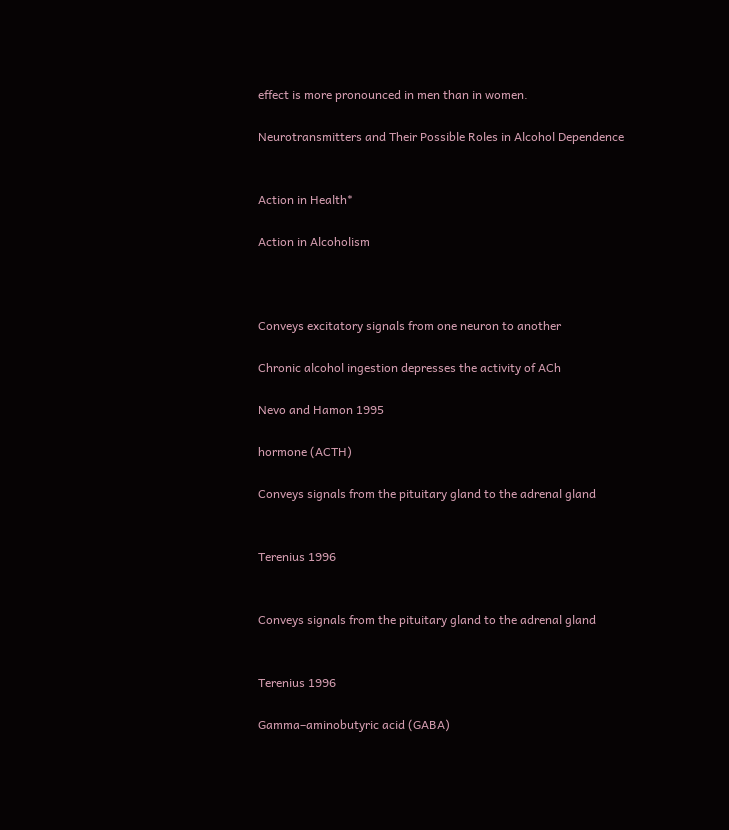effect is more pronounced in men than in women.

Neurotransmitters and Their Possible Roles in Alcohol Dependence


Action in Health*

Action in Alcoholism



Conveys excitatory signals from one neuron to another

Chronic alcohol ingestion depresses the activity of ACh

Nevo and Hamon 1995

hormone (ACTH)

Conveys signals from the pituitary gland to the adrenal gland


Terenius 1996


Conveys signals from the pituitary gland to the adrenal gland


Terenius 1996

Gamma–aminobutyric acid (GABA)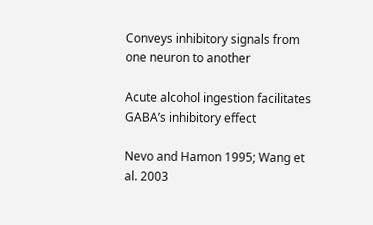Conveys inhibitory signals from one neuron to another

Acute alcohol ingestion facilitates GABA’s inhibitory effect

Nevo and Hamon 1995; Wang et al. 2003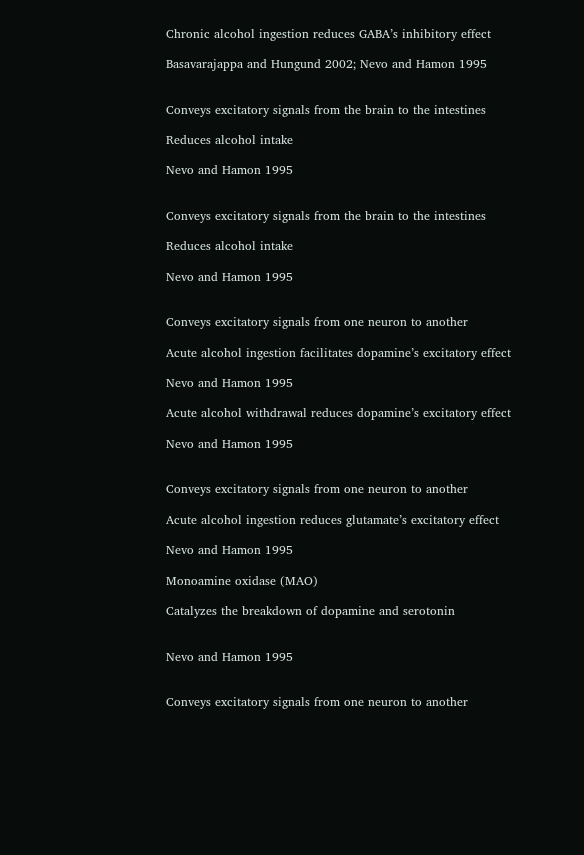Chronic alcohol ingestion reduces GABA’s inhibitory effect

Basavarajappa and Hungund 2002; Nevo and Hamon 1995


Conveys excitatory signals from the brain to the intestines

Reduces alcohol intake

Nevo and Hamon 1995


Conveys excitatory signals from the brain to the intestines

Reduces alcohol intake

Nevo and Hamon 1995


Conveys excitatory signals from one neuron to another

Acute alcohol ingestion facilitates dopamine’s excitatory effect

Nevo and Hamon 1995

Acute alcohol withdrawal reduces dopamine’s excitatory effect

Nevo and Hamon 1995


Conveys excitatory signals from one neuron to another

Acute alcohol ingestion reduces glutamate’s excitatory effect

Nevo and Hamon 1995

Monoamine oxidase (MAO)

Catalyzes the breakdown of dopamine and serotonin


Nevo and Hamon 1995


Conveys excitatory signals from one neuron to another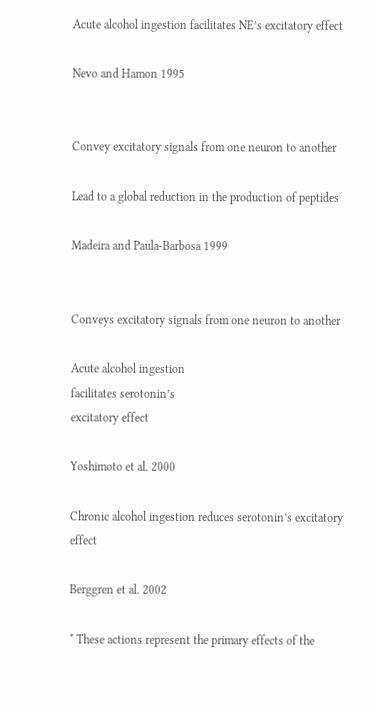Acute alcohol ingestion facilitates NE’s excitatory effect

Nevo and Hamon 1995


Convey excitatory signals from one neuron to another

Lead to a global reduction in the production of peptides

Madeira and Paula-Barbosa 1999


Conveys excitatory signals from one neuron to another

Acute alcohol ingestion
facilitates serotonin’s
excitatory effect

Yoshimoto et al. 2000

Chronic alcohol ingestion reduces serotonin’s excitatory effect

Berggren et al. 2002

* These actions represent the primary effects of the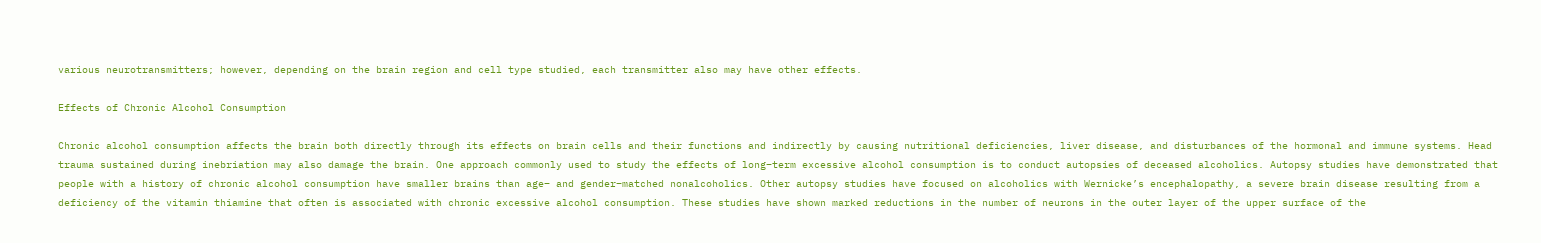various neurotransmitters; however, depending on the brain region and cell type studied, each transmitter also may have other effects.

Effects of Chronic Alcohol Consumption

Chronic alcohol consumption affects the brain both directly through its effects on brain cells and their functions and indirectly by causing nutritional deficiencies, liver disease, and disturbances of the hormonal and immune systems. Head trauma sustained during inebriation may also damage the brain. One approach commonly used to study the effects of long–term excessive alcohol consumption is to conduct autopsies of deceased alcoholics. Autopsy studies have demonstrated that people with a history of chronic alcohol consumption have smaller brains than age– and gender–matched nonalcoholics. Other autopsy studies have focused on alcoholics with Wernicke’s encephalopathy, a severe brain disease resulting from a deficiency of the vitamin thiamine that often is associated with chronic excessive alcohol consumption. These studies have shown marked reductions in the number of neurons in the outer layer of the upper surface of the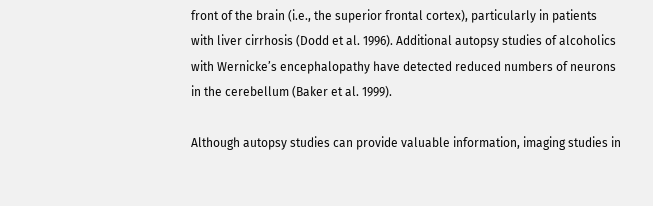front of the brain (i.e., the superior frontal cortex), particularly in patients with liver cirrhosis (Dodd et al. 1996). Additional autopsy studies of alcoholics with Wernicke’s encephalopathy have detected reduced numbers of neurons in the cerebellum (Baker et al. 1999).

Although autopsy studies can provide valuable information, imaging studies in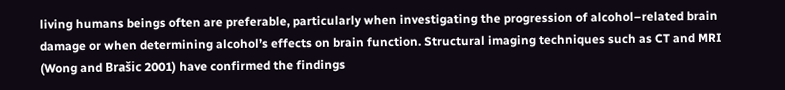living humans beings often are preferable, particularly when investigating the progression of alcohol–related brain damage or when determining alcohol’s effects on brain function. Structural imaging techniques such as CT and MRI (Wong and Brašic 2001) have confirmed the findings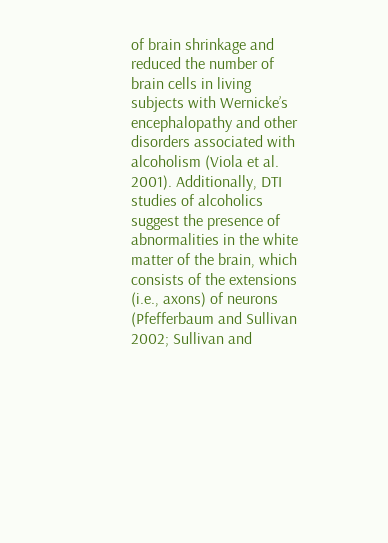of brain shrinkage and reduced the number of brain cells in living subjects with Wernicke’s encephalopathy and other disorders associated with alcoholism (Viola et al. 2001). Additionally, DTI studies of alcoholics suggest the presence of abnormalities in the white matter of the brain, which consists of the extensions (i.e., axons) of neurons (Pfefferbaum and Sullivan 2002; Sullivan and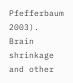Pfefferbaum 2003). Brain shrinkage and other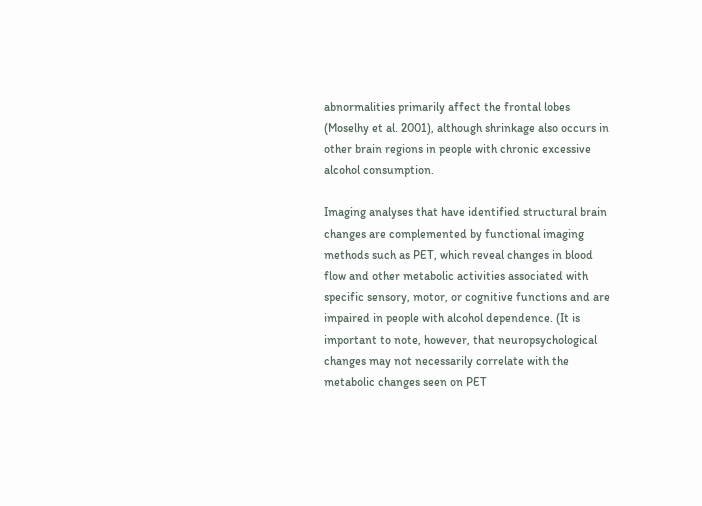abnormalities primarily affect the frontal lobes (Moselhy et al. 2001), although shrinkage also occurs in other brain regions in people with chronic excessive alcohol consumption.

Imaging analyses that have identified structural brain changes are complemented by functional imaging methods such as PET, which reveal changes in blood flow and other metabolic activities associated with specific sensory, motor, or cognitive functions and are impaired in people with alcohol dependence. (It is important to note, however, that neuropsychological changes may not necessarily correlate with the metabolic changes seen on PET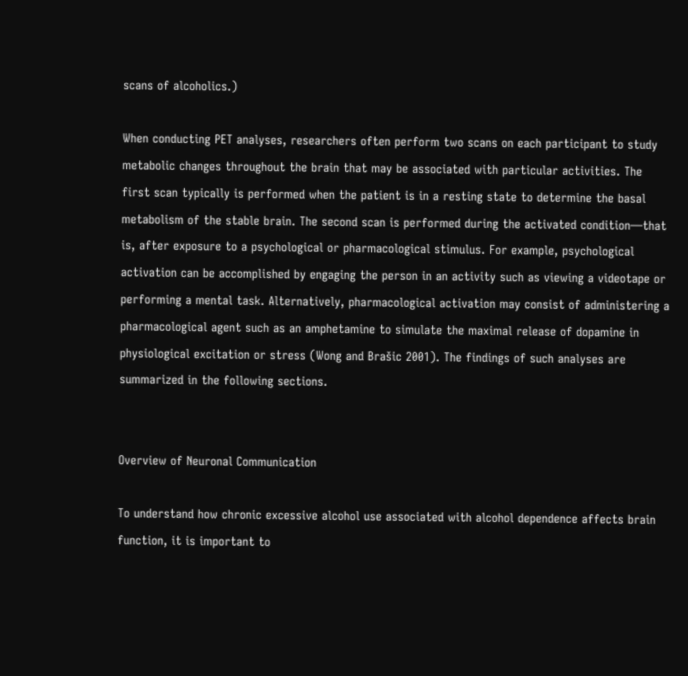scans of alcoholics.)

When conducting PET analyses, researchers often perform two scans on each participant to study metabolic changes throughout the brain that may be associated with particular activities. The first scan typically is performed when the patient is in a resting state to determine the basal metabolism of the stable brain. The second scan is performed during the activated condition—that is, after exposure to a psychological or pharmacological stimulus. For example, psychological activation can be accomplished by engaging the person in an activity such as viewing a videotape or performing a mental task. Alternatively, pharmacological activation may consist of administering a pharmacological agent such as an amphetamine to simulate the maximal release of dopamine in physiological excitation or stress (Wong and Brašic 2001). The findings of such analyses are summarized in the following sections.


Overview of Neuronal Communication

To understand how chronic excessive alcohol use associated with alcohol dependence affects brain function, it is important to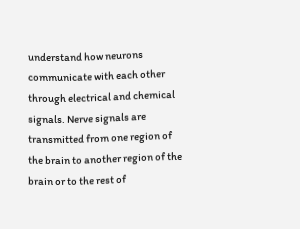understand how neurons communicate with each other through electrical and chemical signals. Nerve signals are transmitted from one region of the brain to another region of the brain or to the rest of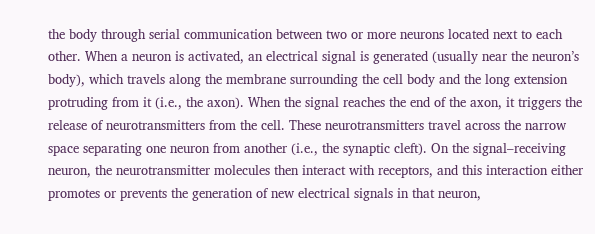the body through serial communication between two or more neurons located next to each other. When a neuron is activated, an electrical signal is generated (usually near the neuron’s body), which travels along the membrane surrounding the cell body and the long extension protruding from it (i.e., the axon). When the signal reaches the end of the axon, it triggers the release of neurotransmitters from the cell. These neurotransmitters travel across the narrow space separating one neuron from another (i.e., the synaptic cleft). On the signal–receiving neuron, the neurotransmitter molecules then interact with receptors, and this interaction either promotes or prevents the generation of new electrical signals in that neuron,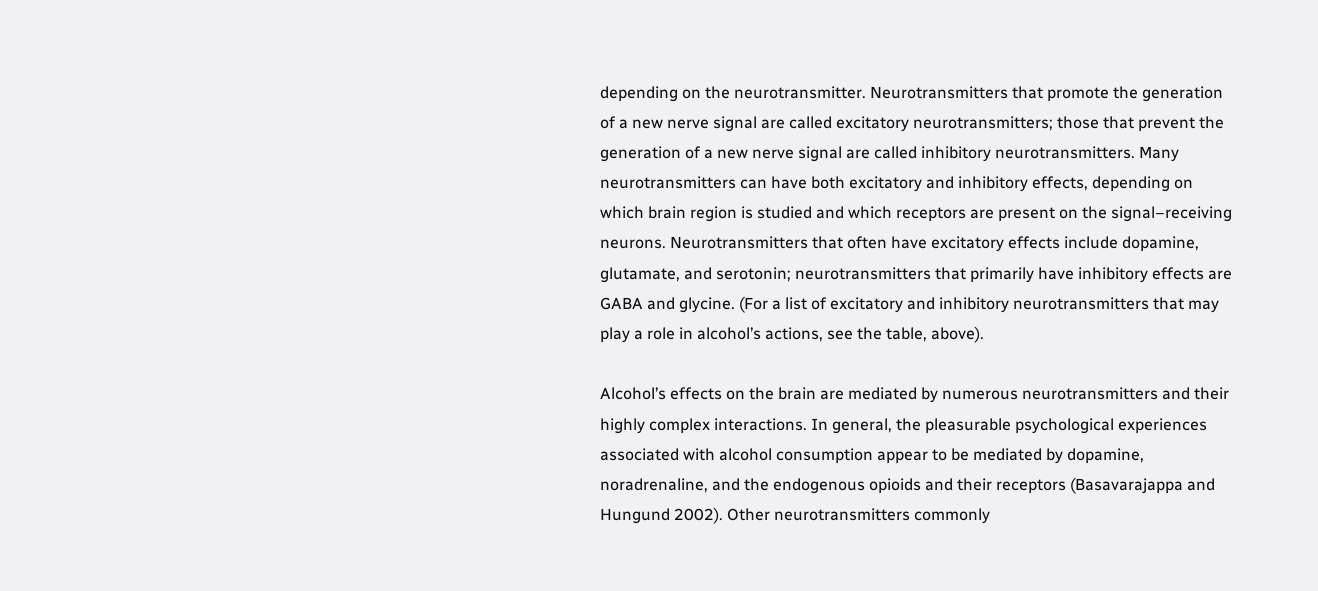depending on the neurotransmitter. Neurotransmitters that promote the generation of a new nerve signal are called excitatory neurotransmitters; those that prevent the generation of a new nerve signal are called inhibitory neurotransmitters. Many neurotransmitters can have both excitatory and inhibitory effects, depending on which brain region is studied and which receptors are present on the signal–receiving neurons. Neurotransmitters that often have excitatory effects include dopamine, glutamate, and serotonin; neurotransmitters that primarily have inhibitory effects are GABA and glycine. (For a list of excitatory and inhibitory neurotransmitters that may play a role in alcohol’s actions, see the table, above).

Alcohol’s effects on the brain are mediated by numerous neurotransmitters and their highly complex interactions. In general, the pleasurable psychological experiences associated with alcohol consumption appear to be mediated by dopamine, noradrenaline, and the endogenous opioids and their receptors (Basavarajappa and Hungund 2002). Other neurotransmitters commonly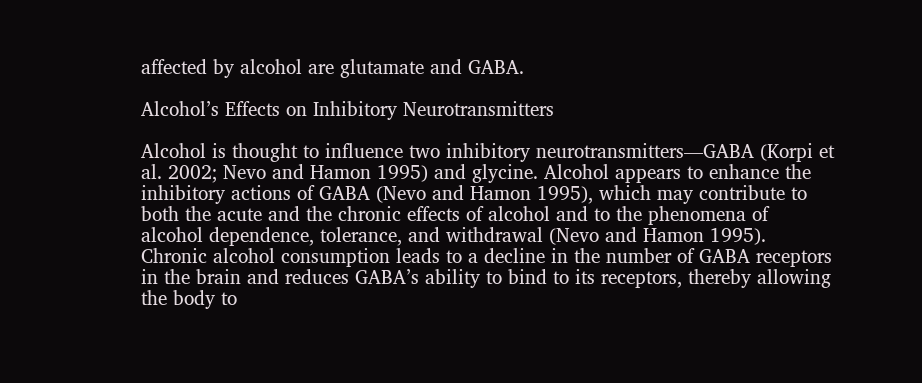affected by alcohol are glutamate and GABA.

Alcohol’s Effects on Inhibitory Neurotransmitters

Alcohol is thought to influence two inhibitory neurotransmitters—GABA (Korpi et al. 2002; Nevo and Hamon 1995) and glycine. Alcohol appears to enhance the inhibitory actions of GABA (Nevo and Hamon 1995), which may contribute to both the acute and the chronic effects of alcohol and to the phenomena of alcohol dependence, tolerance, and withdrawal (Nevo and Hamon 1995). Chronic alcohol consumption leads to a decline in the number of GABA receptors in the brain and reduces GABA’s ability to bind to its receptors, thereby allowing the body to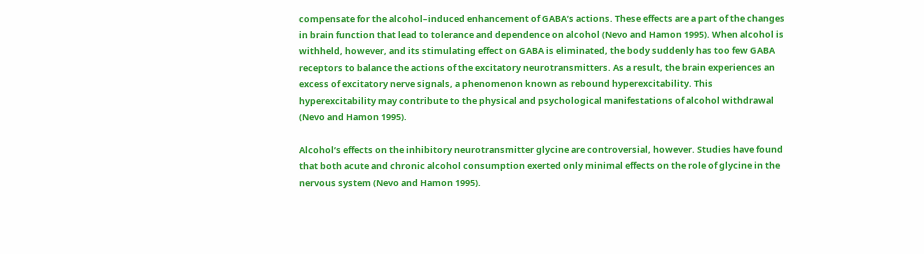compensate for the alcohol–induced enhancement of GABA’s actions. These effects are a part of the changes in brain function that lead to tolerance and dependence on alcohol (Nevo and Hamon 1995). When alcohol is withheld, however, and its stimulating effect on GABA is eliminated, the body suddenly has too few GABA receptors to balance the actions of the excitatory neurotransmitters. As a result, the brain experiences an excess of excitatory nerve signals, a phenomenon known as rebound hyperexcitability. This hyperexcitability may contribute to the physical and psychological manifestations of alcohol withdrawal (Nevo and Hamon 1995).

Alcohol’s effects on the inhibitory neurotransmitter glycine are controversial, however. Studies have found that both acute and chronic alcohol consumption exerted only minimal effects on the role of glycine in the nervous system (Nevo and Hamon 1995).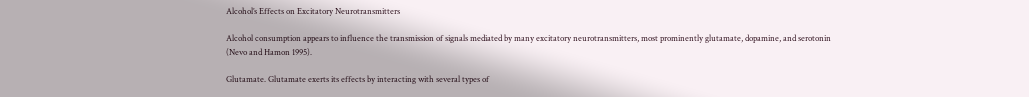Alcohol’s Effects on Excitatory Neurotransmitters

Alcohol consumption appears to influence the transmission of signals mediated by many excitatory neurotransmitters, most prominently glutamate, dopamine, and serotonin (Nevo and Hamon 1995).

Glutamate. Glutamate exerts its effects by interacting with several types of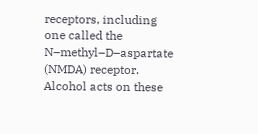receptors, including one called the N–methyl–D–aspartate (NMDA) receptor. Alcohol acts on these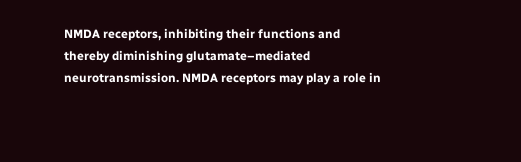NMDA receptors, inhibiting their functions and thereby diminishing glutamate–mediated neurotransmission. NMDA receptors may play a role in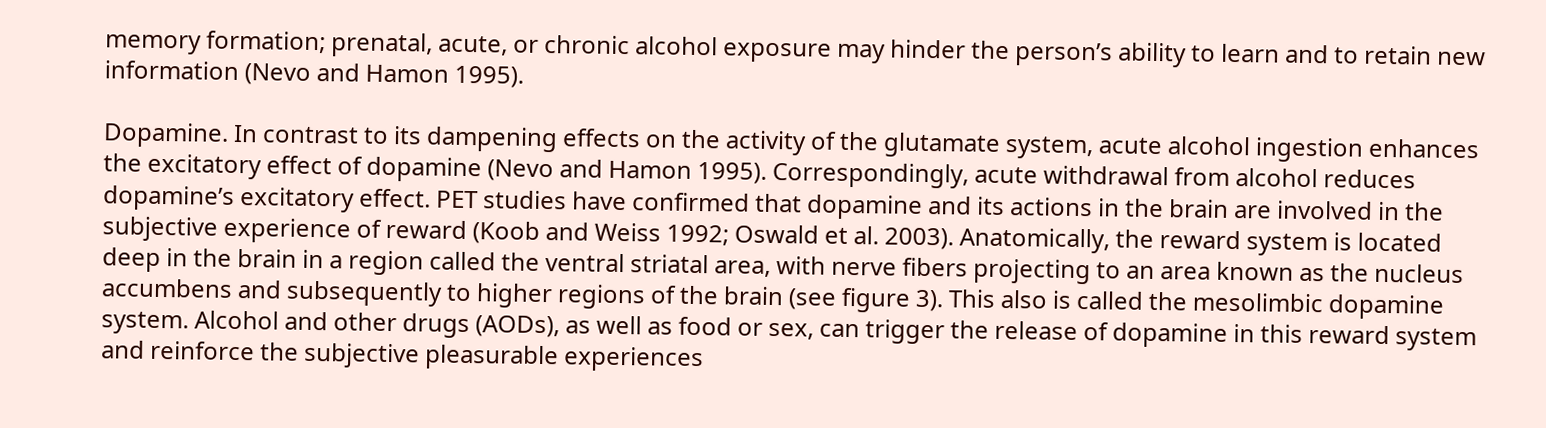memory formation; prenatal, acute, or chronic alcohol exposure may hinder the person’s ability to learn and to retain new information (Nevo and Hamon 1995).

Dopamine. In contrast to its dampening effects on the activity of the glutamate system, acute alcohol ingestion enhances the excitatory effect of dopamine (Nevo and Hamon 1995). Correspondingly, acute withdrawal from alcohol reduces dopamine’s excitatory effect. PET studies have confirmed that dopamine and its actions in the brain are involved in the subjective experience of reward (Koob and Weiss 1992; Oswald et al. 2003). Anatomically, the reward system is located deep in the brain in a region called the ventral striatal area, with nerve fibers projecting to an area known as the nucleus accumbens and subsequently to higher regions of the brain (see figure 3). This also is called the mesolimbic dopamine system. Alcohol and other drugs (AODs), as well as food or sex, can trigger the release of dopamine in this reward system and reinforce the subjective pleasurable experiences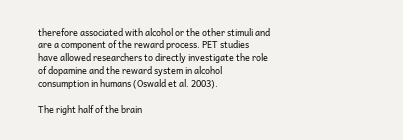therefore associated with alcohol or the other stimuli and are a component of the reward process. PET studies have allowed researchers to directly investigate the role of dopamine and the reward system in alcohol consumption in humans (Oswald et al. 2003).

The right half of the brain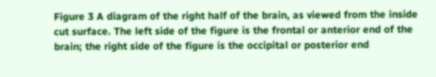Figure 3 A diagram of the right half of the brain, as viewed from the inside cut surface. The left side of the figure is the frontal or anterior end of the brain; the right side of the figure is the occipital or posterior end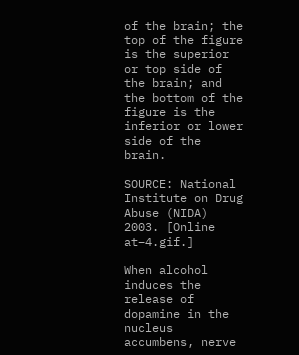of the brain; the top of the figure is the superior or top side of the brain; and the bottom of the figure is the inferior or lower side of the brain.

SOURCE: National Institute on Drug Abuse (NIDA) 2003. [Online at–4.gif.]

When alcohol induces the release of dopamine in the nucleus accumbens, nerve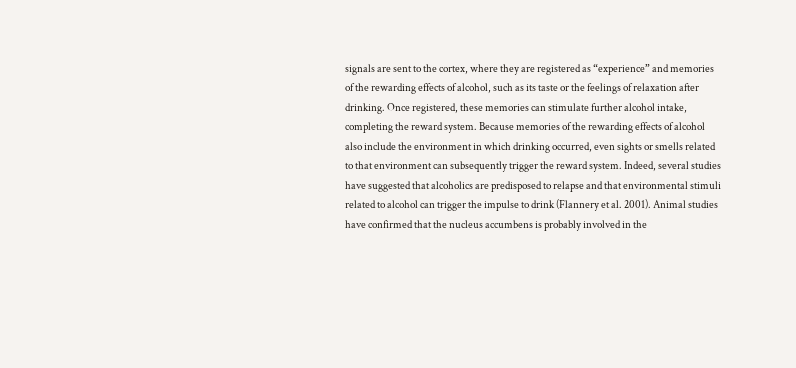signals are sent to the cortex, where they are registered as “experience” and memories of the rewarding effects of alcohol, such as its taste or the feelings of relaxation after drinking. Once registered, these memories can stimulate further alcohol intake, completing the reward system. Because memories of the rewarding effects of alcohol also include the environment in which drinking occurred, even sights or smells related to that environment can subsequently trigger the reward system. Indeed, several studies have suggested that alcoholics are predisposed to relapse and that environmental stimuli related to alcohol can trigger the impulse to drink (Flannery et al. 2001). Animal studies have confirmed that the nucleus accumbens is probably involved in the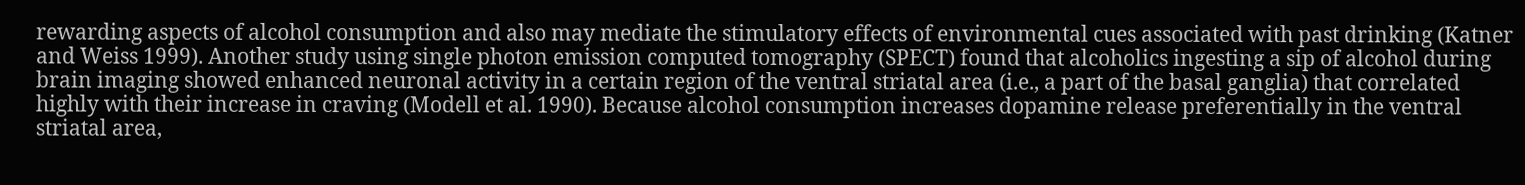rewarding aspects of alcohol consumption and also may mediate the stimulatory effects of environmental cues associated with past drinking (Katner and Weiss 1999). Another study using single photon emission computed tomography (SPECT) found that alcoholics ingesting a sip of alcohol during brain imaging showed enhanced neuronal activity in a certain region of the ventral striatal area (i.e., a part of the basal ganglia) that correlated highly with their increase in craving (Modell et al. 1990). Because alcohol consumption increases dopamine release preferentially in the ventral striatal area,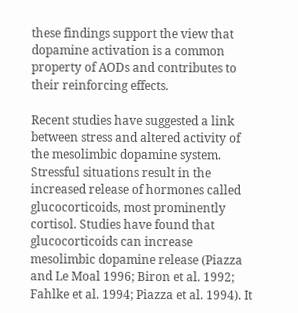these findings support the view that dopamine activation is a common property of AODs and contributes to their reinforcing effects.

Recent studies have suggested a link between stress and altered activity of the mesolimbic dopamine system. Stressful situations result in the increased release of hormones called glucocorticoids, most prominently cortisol. Studies have found that glucocorticoids can increase mesolimbic dopamine release (Piazza and Le Moal 1996; Biron et al. 1992; Fahlke et al. 1994; Piazza et al. 1994). It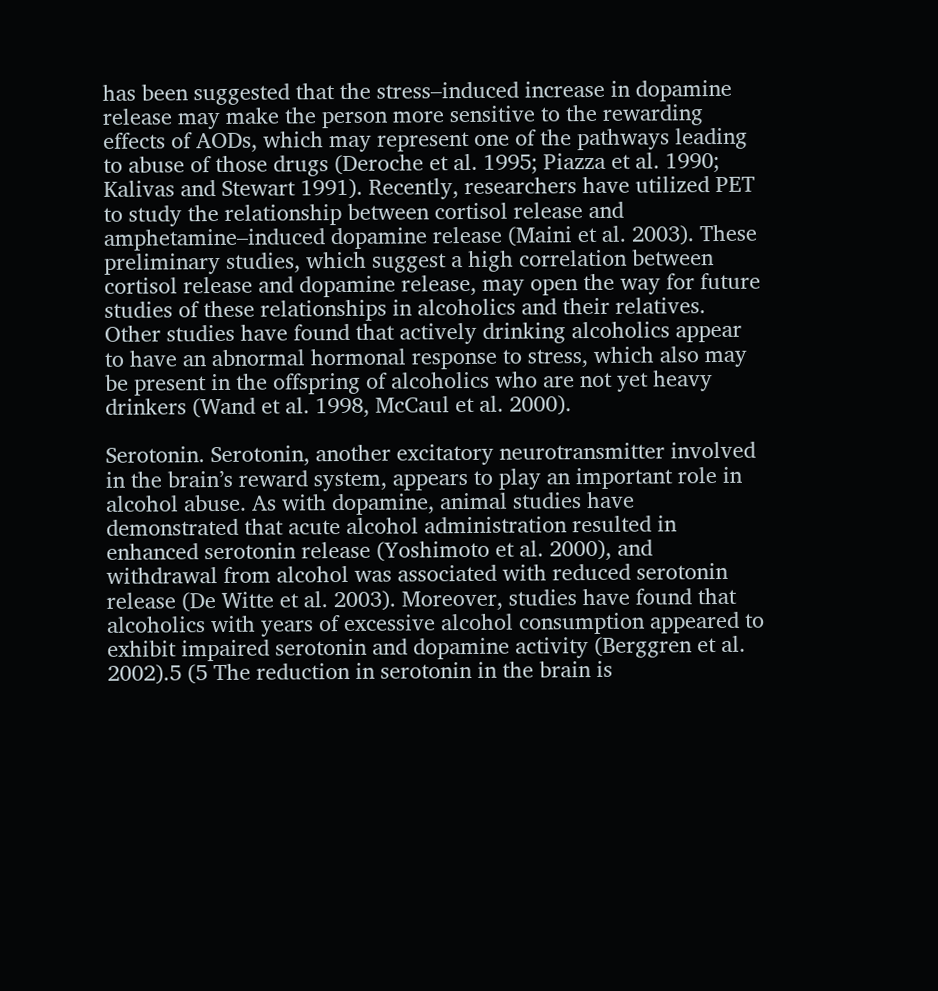has been suggested that the stress–induced increase in dopamine release may make the person more sensitive to the rewarding effects of AODs, which may represent one of the pathways leading to abuse of those drugs (Deroche et al. 1995; Piazza et al. 1990; Kalivas and Stewart 1991). Recently, researchers have utilized PET to study the relationship between cortisol release and amphetamine–induced dopamine release (Maini et al. 2003). These preliminary studies, which suggest a high correlation between cortisol release and dopamine release, may open the way for future studies of these relationships in alcoholics and their relatives. Other studies have found that actively drinking alcoholics appear to have an abnormal hormonal response to stress, which also may be present in the offspring of alcoholics who are not yet heavy drinkers (Wand et al. 1998, McCaul et al. 2000).

Serotonin. Serotonin, another excitatory neurotransmitter involved in the brain’s reward system, appears to play an important role in alcohol abuse. As with dopamine, animal studies have demonstrated that acute alcohol administration resulted in enhanced serotonin release (Yoshimoto et al. 2000), and withdrawal from alcohol was associated with reduced serotonin release (De Witte et al. 2003). Moreover, studies have found that alcoholics with years of excessive alcohol consumption appeared to exhibit impaired serotonin and dopamine activity (Berggren et al. 2002).5 (5 The reduction in serotonin in the brain is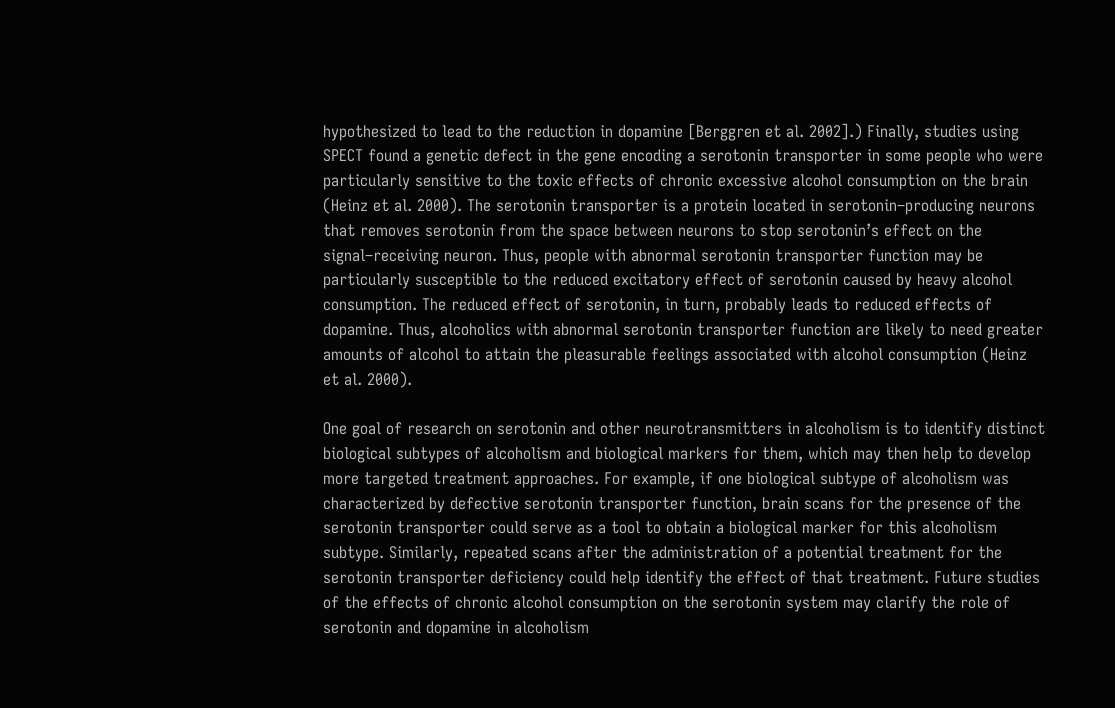hypothesized to lead to the reduction in dopamine [Berggren et al. 2002].) Finally, studies using SPECT found a genetic defect in the gene encoding a serotonin transporter in some people who were particularly sensitive to the toxic effects of chronic excessive alcohol consumption on the brain (Heinz et al. 2000). The serotonin transporter is a protein located in serotonin–producing neurons that removes serotonin from the space between neurons to stop serotonin’s effect on the signal–receiving neuron. Thus, people with abnormal serotonin transporter function may be particularly susceptible to the reduced excitatory effect of serotonin caused by heavy alcohol consumption. The reduced effect of serotonin, in turn, probably leads to reduced effects of dopamine. Thus, alcoholics with abnormal serotonin transporter function are likely to need greater amounts of alcohol to attain the pleasurable feelings associated with alcohol consumption (Heinz et al. 2000).

One goal of research on serotonin and other neurotransmitters in alcoholism is to identify distinct biological subtypes of alcoholism and biological markers for them, which may then help to develop more targeted treatment approaches. For example, if one biological subtype of alcoholism was characterized by defective serotonin transporter function, brain scans for the presence of the serotonin transporter could serve as a tool to obtain a biological marker for this alcoholism subtype. Similarly, repeated scans after the administration of a potential treatment for the serotonin transporter deficiency could help identify the effect of that treatment. Future studies of the effects of chronic alcohol consumption on the serotonin system may clarify the role of serotonin and dopamine in alcoholism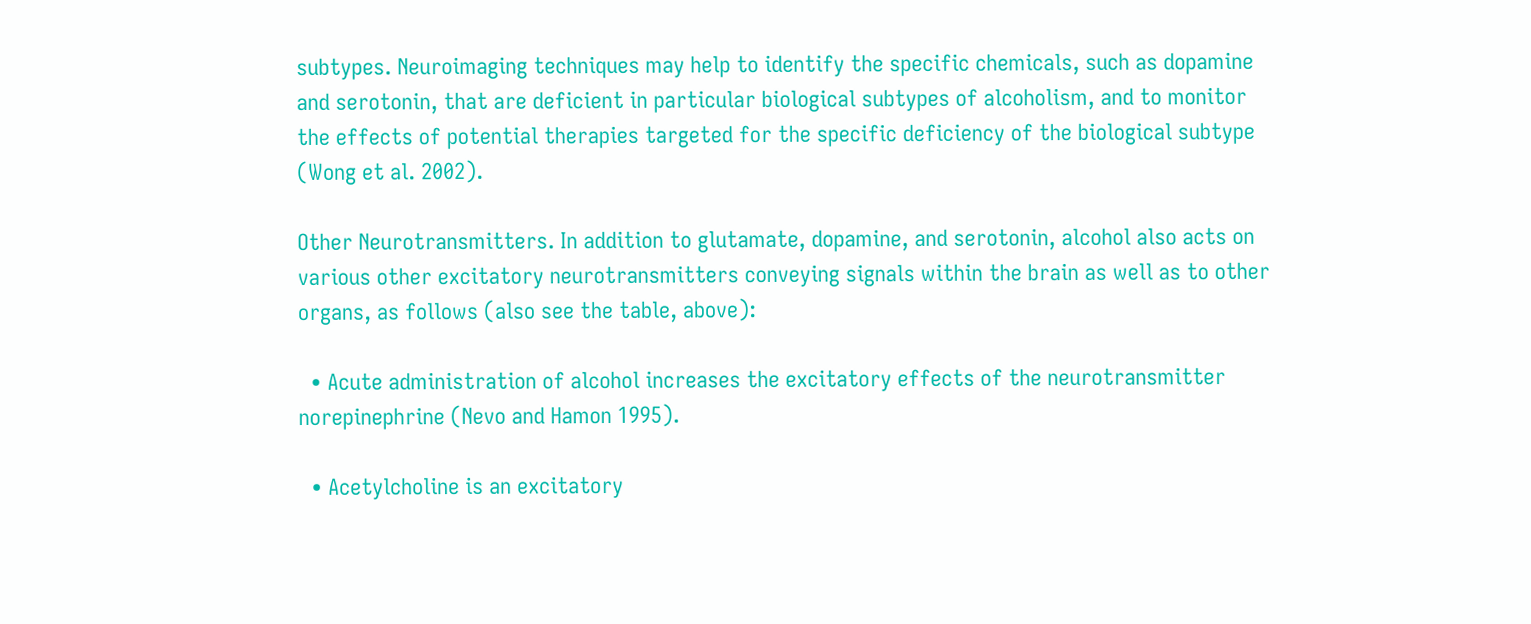subtypes. Neuroimaging techniques may help to identify the specific chemicals, such as dopamine and serotonin, that are deficient in particular biological subtypes of alcoholism, and to monitor the effects of potential therapies targeted for the specific deficiency of the biological subtype (Wong et al. 2002).

Other Neurotransmitters. In addition to glutamate, dopamine, and serotonin, alcohol also acts on various other excitatory neurotransmitters conveying signals within the brain as well as to other organs, as follows (also see the table, above):

  • Acute administration of alcohol increases the excitatory effects of the neurotransmitter norepinephrine (Nevo and Hamon 1995).

  • Acetylcholine is an excitatory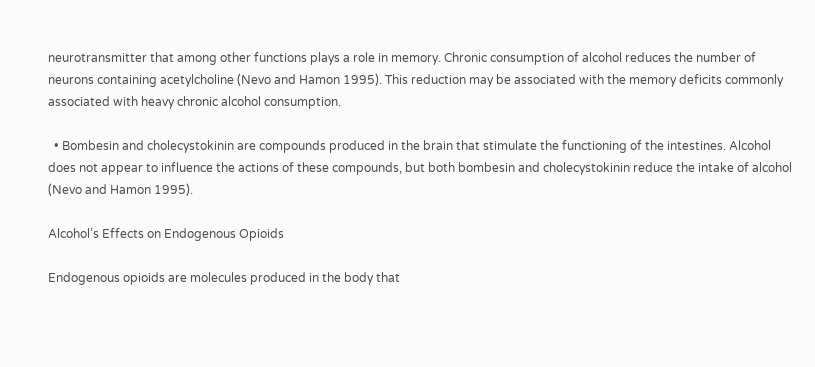neurotransmitter that among other functions plays a role in memory. Chronic consumption of alcohol reduces the number of neurons containing acetylcholine (Nevo and Hamon 1995). This reduction may be associated with the memory deficits commonly associated with heavy chronic alcohol consumption.

  • Bombesin and cholecystokinin are compounds produced in the brain that stimulate the functioning of the intestines. Alcohol does not appear to influence the actions of these compounds, but both bombesin and cholecystokinin reduce the intake of alcohol (Nevo and Hamon 1995).

Alcohol’s Effects on Endogenous Opioids

Endogenous opioids are molecules produced in the body that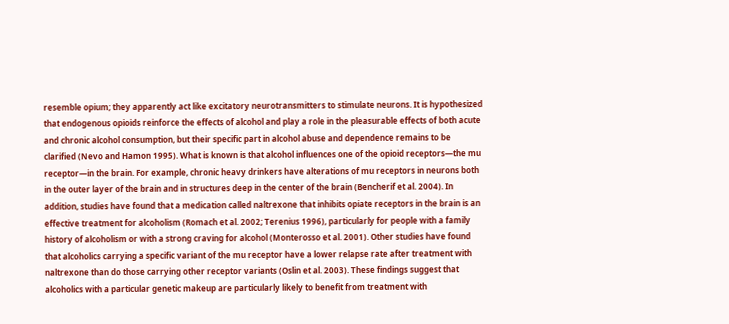resemble opium; they apparently act like excitatory neurotransmitters to stimulate neurons. It is hypothesized that endogenous opioids reinforce the effects of alcohol and play a role in the pleasurable effects of both acute and chronic alcohol consumption, but their specific part in alcohol abuse and dependence remains to be clarified (Nevo and Hamon 1995). What is known is that alcohol influences one of the opioid receptors—the mu receptor—in the brain. For example, chronic heavy drinkers have alterations of mu receptors in neurons both in the outer layer of the brain and in structures deep in the center of the brain (Bencherif et al. 2004). In addition, studies have found that a medication called naltrexone that inhibits opiate receptors in the brain is an effective treatment for alcoholism (Romach et al. 2002; Terenius 1996), particularly for people with a family history of alcoholism or with a strong craving for alcohol (Monterosso et al. 2001). Other studies have found that alcoholics carrying a specific variant of the mu receptor have a lower relapse rate after treatment with naltrexone than do those carrying other receptor variants (Oslin et al. 2003). These findings suggest that alcoholics with a particular genetic makeup are particularly likely to benefit from treatment with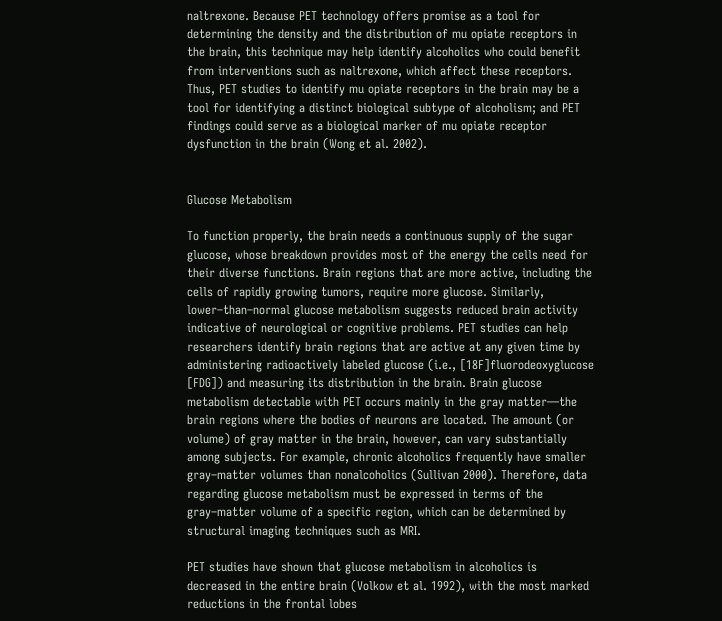naltrexone. Because PET technology offers promise as a tool for determining the density and the distribution of mu opiate receptors in the brain, this technique may help identify alcoholics who could benefit from interventions such as naltrexone, which affect these receptors. Thus, PET studies to identify mu opiate receptors in the brain may be a tool for identifying a distinct biological subtype of alcoholism; and PET findings could serve as a biological marker of mu opiate receptor dysfunction in the brain (Wong et al. 2002).


Glucose Metabolism

To function properly, the brain needs a continuous supply of the sugar glucose, whose breakdown provides most of the energy the cells need for their diverse functions. Brain regions that are more active, including the cells of rapidly growing tumors, require more glucose. Similarly, lower–than–normal glucose metabolism suggests reduced brain activity indicative of neurological or cognitive problems. PET studies can help researchers identify brain regions that are active at any given time by administering radioactively labeled glucose (i.e., [18F]fluorodeoxyglucose [FDG]) and measuring its distribution in the brain. Brain glucose metabolism detectable with PET occurs mainly in the gray matter—the brain regions where the bodies of neurons are located. The amount (or volume) of gray matter in the brain, however, can vary substantially among subjects. For example, chronic alcoholics frequently have smaller gray–matter volumes than nonalcoholics (Sullivan 2000). Therefore, data regarding glucose metabolism must be expressed in terms of the gray–matter volume of a specific region, which can be determined by structural imaging techniques such as MRI.

PET studies have shown that glucose metabolism in alcoholics is decreased in the entire brain (Volkow et al. 1992), with the most marked reductions in the frontal lobes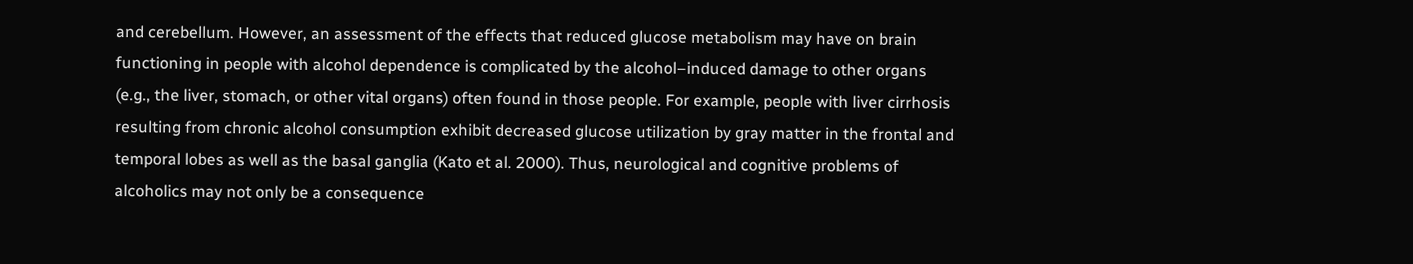and cerebellum. However, an assessment of the effects that reduced glucose metabolism may have on brain functioning in people with alcohol dependence is complicated by the alcohol–induced damage to other organs (e.g., the liver, stomach, or other vital organs) often found in those people. For example, people with liver cirrhosis resulting from chronic alcohol consumption exhibit decreased glucose utilization by gray matter in the frontal and temporal lobes as well as the basal ganglia (Kato et al. 2000). Thus, neurological and cognitive problems of alcoholics may not only be a consequence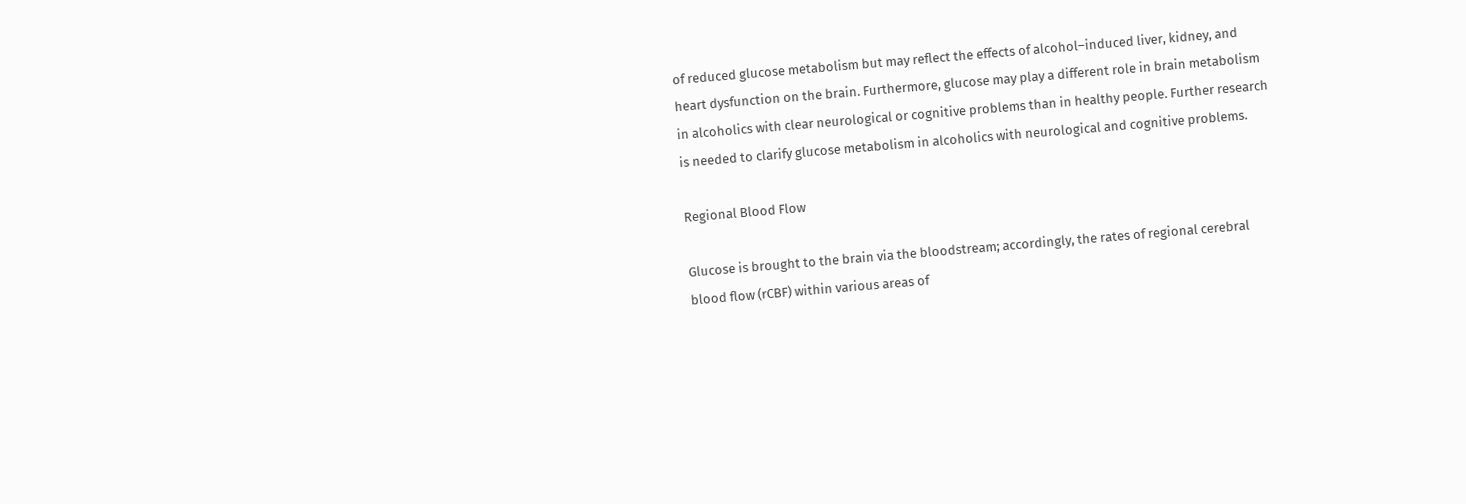of reduced glucose metabolism but may reflect the effects of alcohol–induced liver, kidney, and heart dysfunction on the brain. Furthermore, glucose may play a different role in brain metabolism in alcoholics with clear neurological or cognitive problems than in healthy people. Further research is needed to clarify glucose metabolism in alcoholics with neurological and cognitive problems.

Regional Blood Flow

Glucose is brought to the brain via the bloodstream; accordingly, the rates of regional cerebral blood flow (rCBF) within various areas of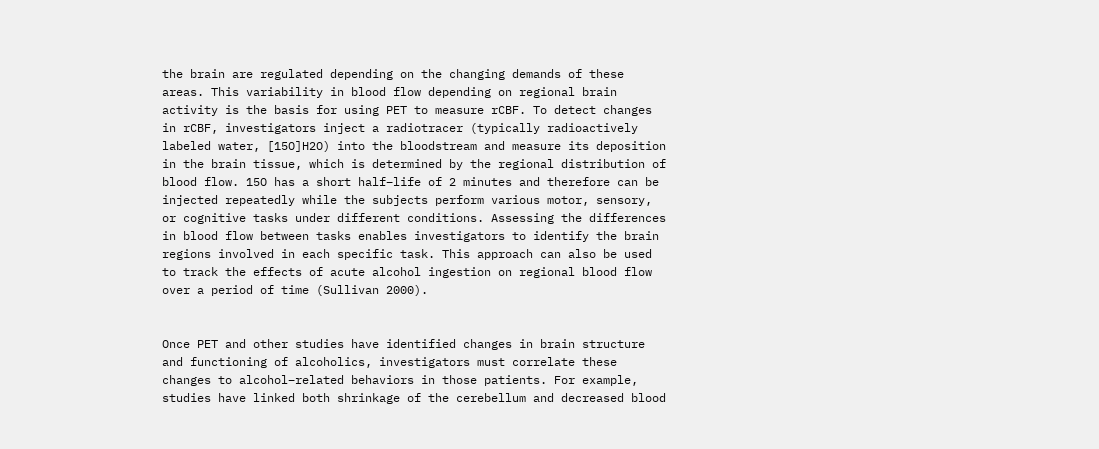the brain are regulated depending on the changing demands of these areas. This variability in blood flow depending on regional brain activity is the basis for using PET to measure rCBF. To detect changes in rCBF, investigators inject a radiotracer (typically radioactively labeled water, [15O]H2O) into the bloodstream and measure its deposition in the brain tissue, which is determined by the regional distribution of blood flow. 15O has a short half–life of 2 minutes and therefore can be injected repeatedly while the subjects perform various motor, sensory, or cognitive tasks under different conditions. Assessing the differences in blood flow between tasks enables investigators to identify the brain regions involved in each specific task. This approach can also be used to track the effects of acute alcohol ingestion on regional blood flow over a period of time (Sullivan 2000).


Once PET and other studies have identified changes in brain structure and functioning of alcoholics, investigators must correlate these changes to alcohol–related behaviors in those patients. For example, studies have linked both shrinkage of the cerebellum and decreased blood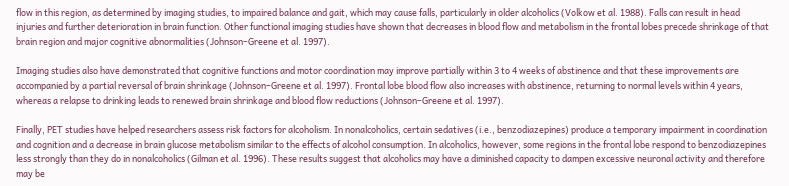flow in this region, as determined by imaging studies, to impaired balance and gait, which may cause falls, particularly in older alcoholics (Volkow et al. 1988). Falls can result in head injuries and further deterioration in brain function. Other functional imaging studies have shown that decreases in blood flow and metabolism in the frontal lobes precede shrinkage of that brain region and major cognitive abnormalities (Johnson–Greene et al. 1997).

Imaging studies also have demonstrated that cognitive functions and motor coordination may improve partially within 3 to 4 weeks of abstinence and that these improvements are accompanied by a partial reversal of brain shrinkage (Johnson–Greene et al. 1997). Frontal lobe blood flow also increases with abstinence, returning to normal levels within 4 years, whereas a relapse to drinking leads to renewed brain shrinkage and blood flow reductions (Johnson–Greene et al. 1997).

Finally, PET studies have helped researchers assess risk factors for alcoholism. In nonalcoholics, certain sedatives (i.e., benzodiazepines) produce a temporary impairment in coordination and cognition and a decrease in brain glucose metabolism similar to the effects of alcohol consumption. In alcoholics, however, some regions in the frontal lobe respond to benzodiazepines less strongly than they do in nonalcoholics (Gilman et al. 1996). These results suggest that alcoholics may have a diminished capacity to dampen excessive neuronal activity and therefore may be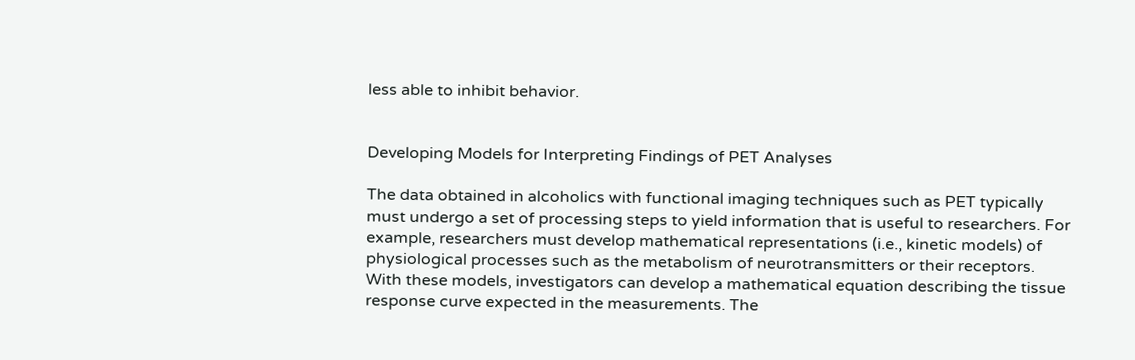less able to inhibit behavior.


Developing Models for Interpreting Findings of PET Analyses

The data obtained in alcoholics with functional imaging techniques such as PET typically must undergo a set of processing steps to yield information that is useful to researchers. For example, researchers must develop mathematical representations (i.e., kinetic models) of physiological processes such as the metabolism of neurotransmitters or their receptors. With these models, investigators can develop a mathematical equation describing the tissue response curve expected in the measurements. The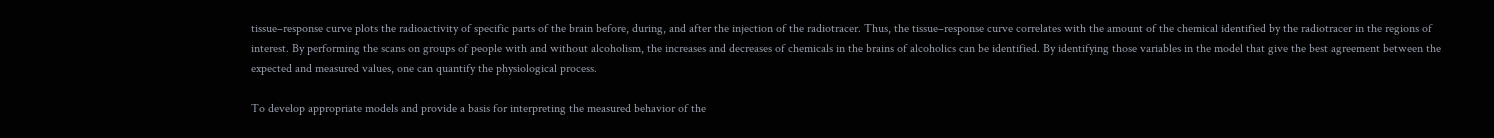tissue–response curve plots the radioactivity of specific parts of the brain before, during, and after the injection of the radiotracer. Thus, the tissue–response curve correlates with the amount of the chemical identified by the radiotracer in the regions of interest. By performing the scans on groups of people with and without alcoholism, the increases and decreases of chemicals in the brains of alcoholics can be identified. By identifying those variables in the model that give the best agreement between the expected and measured values, one can quantify the physiological process.

To develop appropriate models and provide a basis for interpreting the measured behavior of the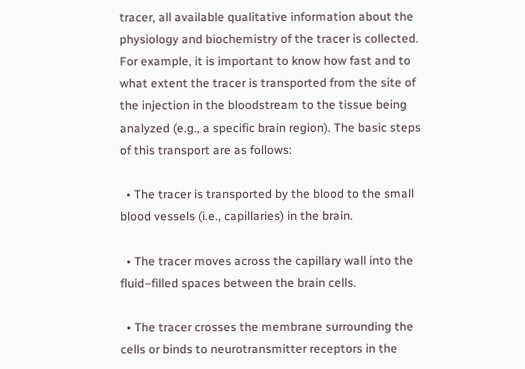tracer, all available qualitative information about the physiology and biochemistry of the tracer is collected. For example, it is important to know how fast and to what extent the tracer is transported from the site of the injection in the bloodstream to the tissue being analyzed (e.g., a specific brain region). The basic steps of this transport are as follows:

  • The tracer is transported by the blood to the small blood vessels (i.e., capillaries) in the brain.

  • The tracer moves across the capillary wall into the fluid–filled spaces between the brain cells.

  • The tracer crosses the membrane surrounding the cells or binds to neurotransmitter receptors in the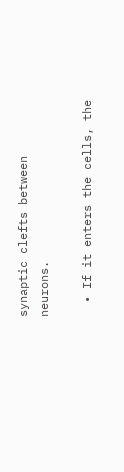synaptic clefts between neurons.

  • If it enters the cells, the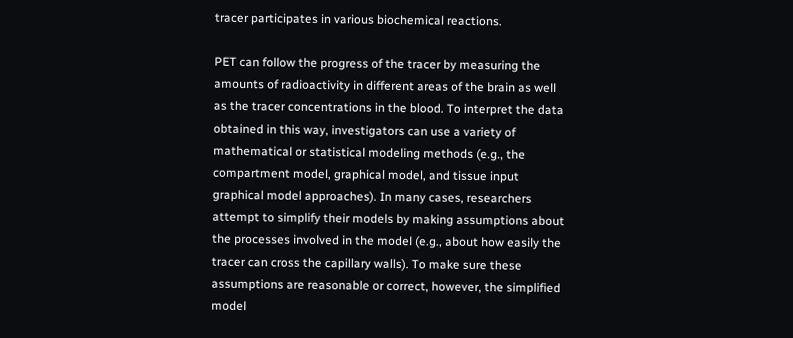tracer participates in various biochemical reactions.

PET can follow the progress of the tracer by measuring the amounts of radioactivity in different areas of the brain as well as the tracer concentrations in the blood. To interpret the data obtained in this way, investigators can use a variety of mathematical or statistical modeling methods (e.g., the compartment model, graphical model, and tissue input graphical model approaches). In many cases, researchers attempt to simplify their models by making assumptions about the processes involved in the model (e.g., about how easily the tracer can cross the capillary walls). To make sure these assumptions are reasonable or correct, however, the simplified model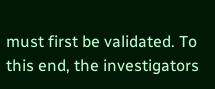must first be validated. To this end, the investigators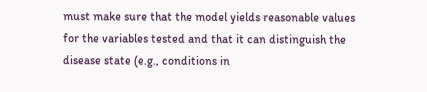must make sure that the model yields reasonable values for the variables tested and that it can distinguish the disease state (e.g., conditions in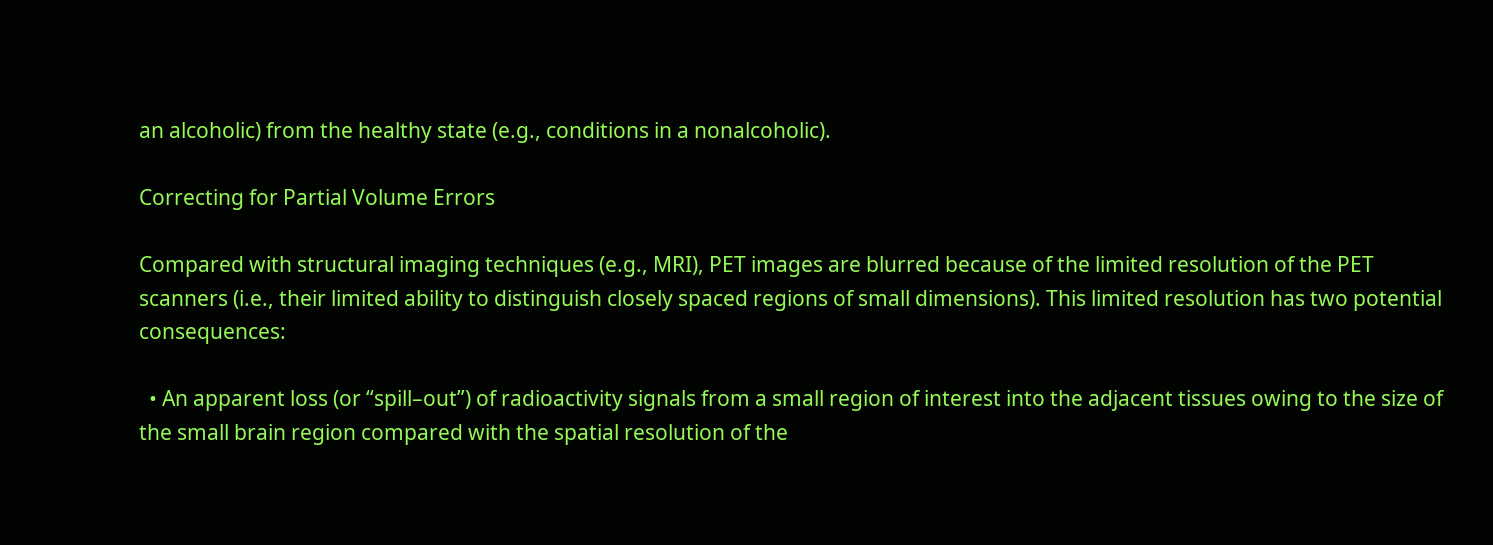an alcoholic) from the healthy state (e.g., conditions in a nonalcoholic).

Correcting for Partial Volume Errors

Compared with structural imaging techniques (e.g., MRI), PET images are blurred because of the limited resolution of the PET scanners (i.e., their limited ability to distinguish closely spaced regions of small dimensions). This limited resolution has two potential consequences:

  • An apparent loss (or “spill–out”) of radioactivity signals from a small region of interest into the adjacent tissues owing to the size of the small brain region compared with the spatial resolution of the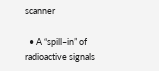scanner

  • A “spill–in” of radioactive signals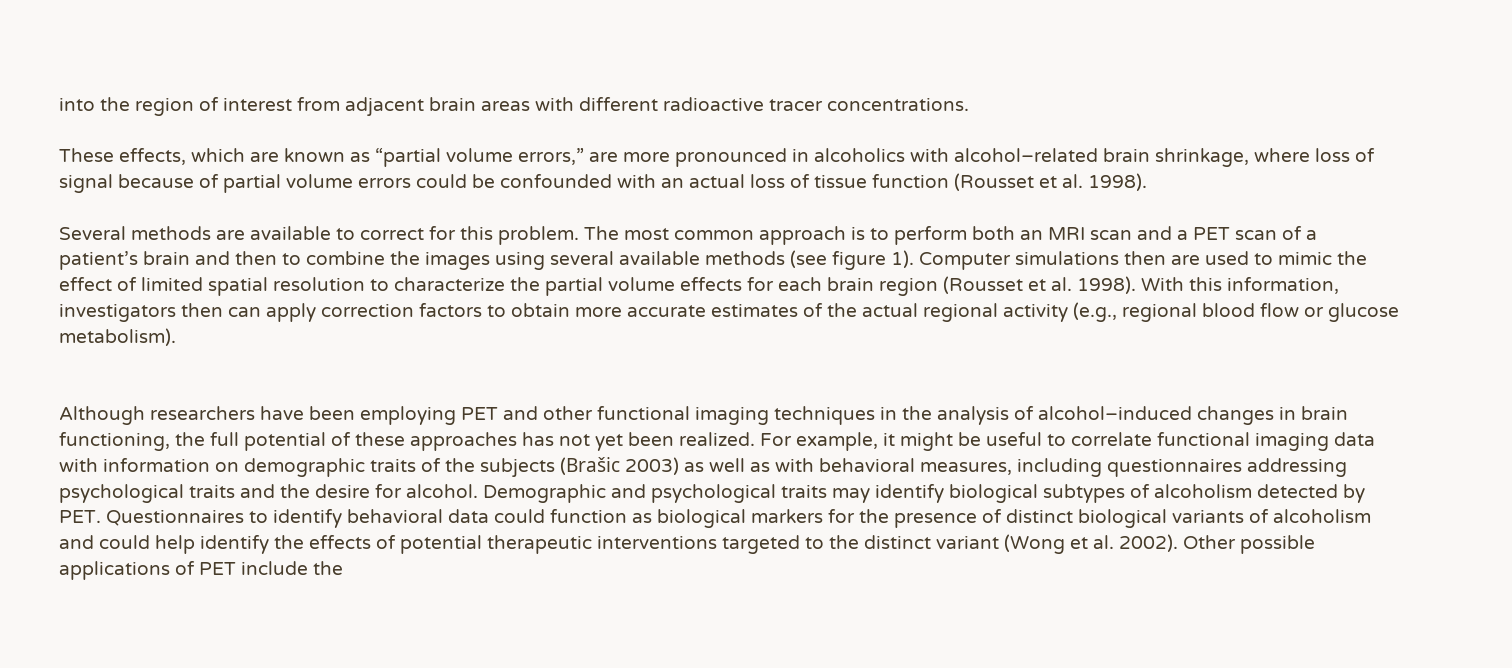into the region of interest from adjacent brain areas with different radioactive tracer concentrations.

These effects, which are known as “partial volume errors,” are more pronounced in alcoholics with alcohol–related brain shrinkage, where loss of signal because of partial volume errors could be confounded with an actual loss of tissue function (Rousset et al. 1998).

Several methods are available to correct for this problem. The most common approach is to perform both an MRI scan and a PET scan of a patient’s brain and then to combine the images using several available methods (see figure 1). Computer simulations then are used to mimic the effect of limited spatial resolution to characterize the partial volume effects for each brain region (Rousset et al. 1998). With this information, investigators then can apply correction factors to obtain more accurate estimates of the actual regional activity (e.g., regional blood flow or glucose metabolism).


Although researchers have been employing PET and other functional imaging techniques in the analysis of alcohol–induced changes in brain functioning, the full potential of these approaches has not yet been realized. For example, it might be useful to correlate functional imaging data with information on demographic traits of the subjects (Brašic 2003) as well as with behavioral measures, including questionnaires addressing psychological traits and the desire for alcohol. Demographic and psychological traits may identify biological subtypes of alcoholism detected by PET. Questionnaires to identify behavioral data could function as biological markers for the presence of distinct biological variants of alcoholism and could help identify the effects of potential therapeutic interventions targeted to the distinct variant (Wong et al. 2002). Other possible applications of PET include the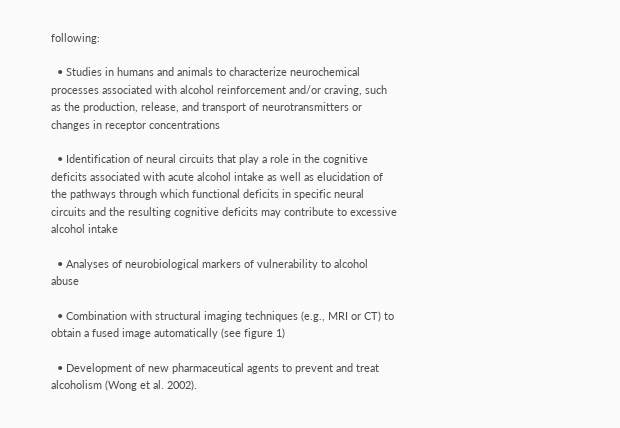following:

  • Studies in humans and animals to characterize neurochemical processes associated with alcohol reinforcement and/or craving, such as the production, release, and transport of neurotransmitters or changes in receptor concentrations

  • Identification of neural circuits that play a role in the cognitive deficits associated with acute alcohol intake as well as elucidation of the pathways through which functional deficits in specific neural circuits and the resulting cognitive deficits may contribute to excessive alcohol intake

  • Analyses of neurobiological markers of vulnerability to alcohol abuse

  • Combination with structural imaging techniques (e.g., MRI or CT) to obtain a fused image automatically (see figure 1)

  • Development of new pharmaceutical agents to prevent and treat alcoholism (Wong et al. 2002).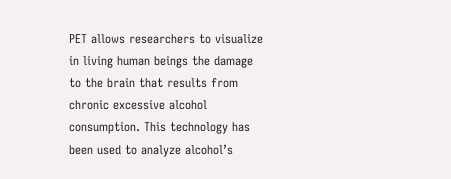PET allows researchers to visualize in living human beings the damage to the brain that results from chronic excessive alcohol consumption. This technology has been used to analyze alcohol’s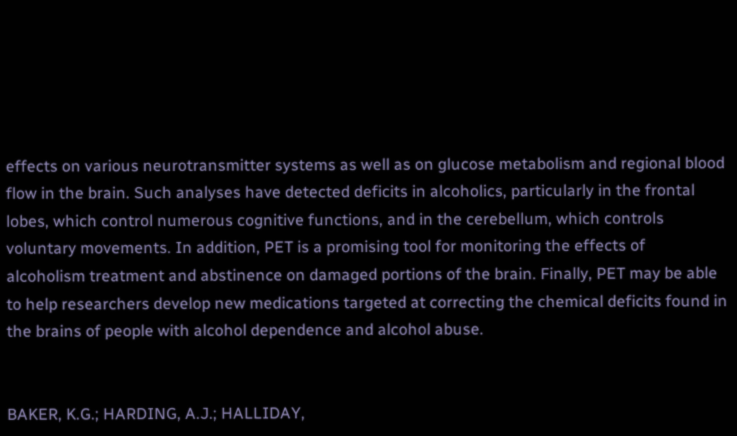effects on various neurotransmitter systems as well as on glucose metabolism and regional blood flow in the brain. Such analyses have detected deficits in alcoholics, particularly in the frontal lobes, which control numerous cognitive functions, and in the cerebellum, which controls voluntary movements. In addition, PET is a promising tool for monitoring the effects of alcoholism treatment and abstinence on damaged portions of the brain. Finally, PET may be able to help researchers develop new medications targeted at correcting the chemical deficits found in the brains of people with alcohol dependence and alcohol abuse.


BAKER, K.G.; HARDING, A.J.; HALLIDAY,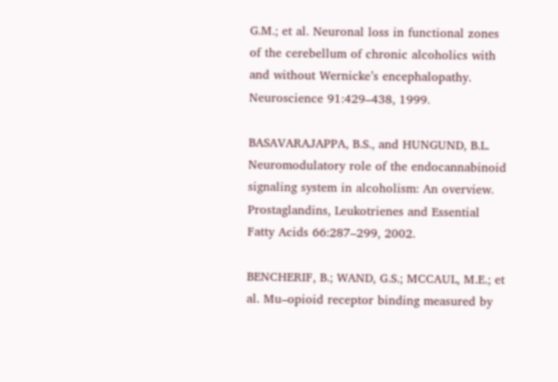G.M.; et al. Neuronal loss in functional zones of the cerebellum of chronic alcoholics with and without Wernicke’s encephalopathy. Neuroscience 91:429–438, 1999.

BASAVARAJAPPA, B.S., and HUNGUND, B.L. Neuromodulatory role of the endocannabinoid signaling system in alcoholism: An overview. Prostaglandins, Leukotrienes and Essential Fatty Acids 66:287–299, 2002.

BENCHERIF, B.; WAND, G.S.; MCCAUL, M.E.; et al. Mu–opioid receptor binding measured by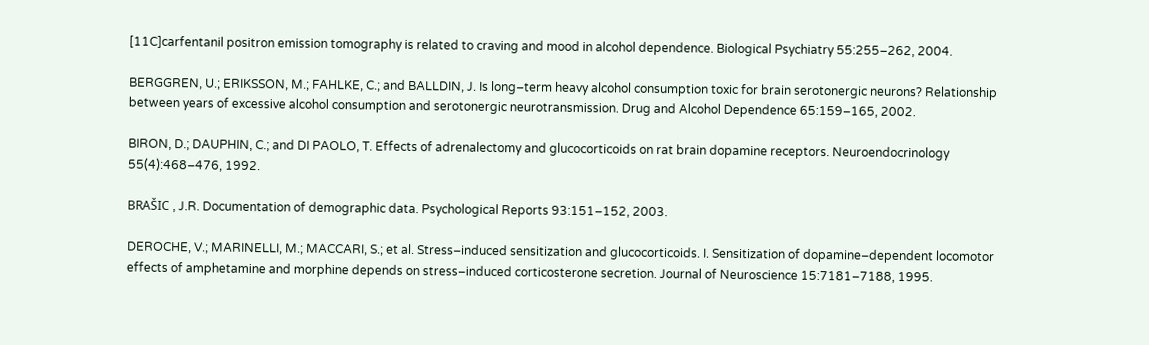[11C]carfentanil positron emission tomography is related to craving and mood in alcohol dependence. Biological Psychiatry 55:255–262, 2004.

BERGGREN, U.; ERIKSSON, M.; FAHLKE, C.; and BALLDIN, J. Is long–term heavy alcohol consumption toxic for brain serotonergic neurons? Relationship between years of excessive alcohol consumption and serotonergic neurotransmission. Drug and Alcohol Dependence 65:159–165, 2002.

BIRON, D.; DAUPHIN, C.; and DI PAOLO, T. Effects of adrenalectomy and glucocorticoids on rat brain dopamine receptors. Neuroendocrinology 55(4):468–476, 1992.

BRAŠIC , J.R. Documentation of demographic data. Psychological Reports 93:151–152, 2003.

DEROCHE, V.; MARINELLI, M.; MACCARI, S.; et al. Stress–induced sensitization and glucocorticoids. I. Sensitization of dopamine–dependent locomotor effects of amphetamine and morphine depends on stress–induced corticosterone secretion. Journal of Neuroscience 15:7181–7188, 1995.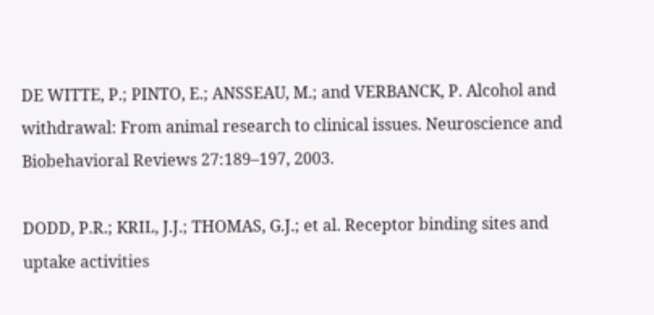DE WITTE, P.; PINTO, E.; ANSSEAU, M.; and VERBANCK, P. Alcohol and withdrawal: From animal research to clinical issues. Neuroscience and Biobehavioral Reviews 27:189–197, 2003.

DODD, P.R.; KRIL, J.J.; THOMAS, G.J.; et al. Receptor binding sites and uptake activities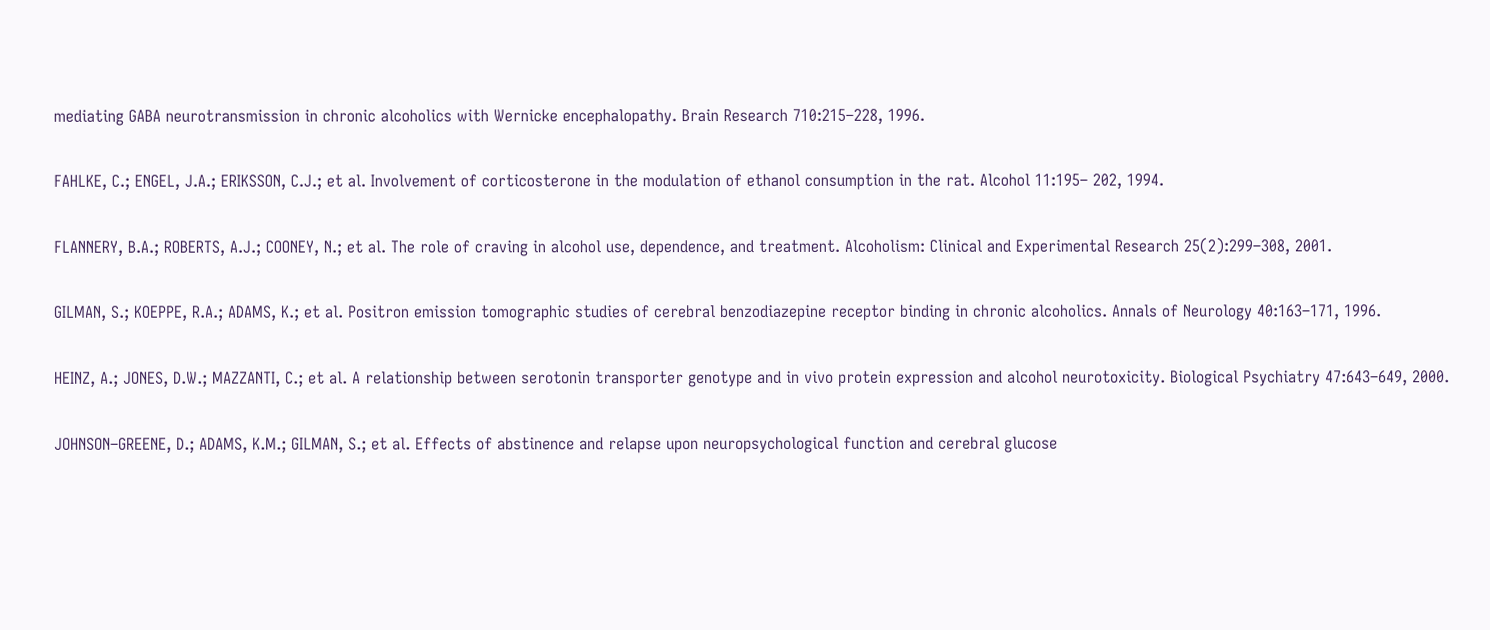mediating GABA neurotransmission in chronic alcoholics with Wernicke encephalopathy. Brain Research 710:215–228, 1996.

FAHLKE, C.; ENGEL, J.A.; ERIKSSON, C.J.; et al. Involvement of corticosterone in the modulation of ethanol consumption in the rat. Alcohol 11:195– 202, 1994.

FLANNERY, B.A.; ROBERTS, A.J.; COONEY, N.; et al. The role of craving in alcohol use, dependence, and treatment. Alcoholism: Clinical and Experimental Research 25(2):299–308, 2001.

GILMAN, S.; KOEPPE, R.A.; ADAMS, K.; et al. Positron emission tomographic studies of cerebral benzodiazepine receptor binding in chronic alcoholics. Annals of Neurology 40:163–171, 1996.

HEINZ, A.; JONES, D.W.; MAZZANTI, C.; et al. A relationship between serotonin transporter genotype and in vivo protein expression and alcohol neurotoxicity. Biological Psychiatry 47:643–649, 2000.

JOHNSON–GREENE, D.; ADAMS, K.M.; GILMAN, S.; et al. Effects of abstinence and relapse upon neuropsychological function and cerebral glucose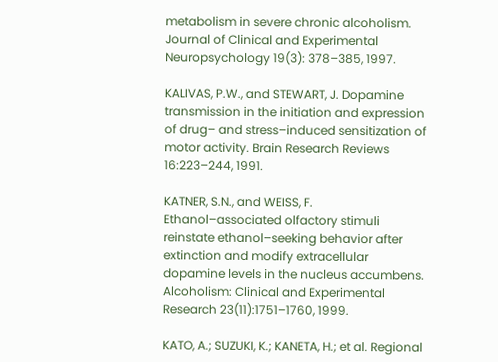metabolism in severe chronic alcoholism. Journal of Clinical and Experimental Neuropsychology 19(3): 378–385, 1997.

KALIVAS, P.W., and STEWART, J. Dopamine transmission in the initiation and expression of drug– and stress–induced sensitization of motor activity. Brain Research Reviews 16:223–244, 1991.

KATNER, S.N., and WEISS, F. Ethanol–associated olfactory stimuli reinstate ethanol–seeking behavior after extinction and modify extracellular dopamine levels in the nucleus accumbens. Alcoholism: Clinical and Experimental Research 23(11):1751–1760, 1999.

KATO, A.; SUZUKI, K.; KANETA, H.; et al. Regional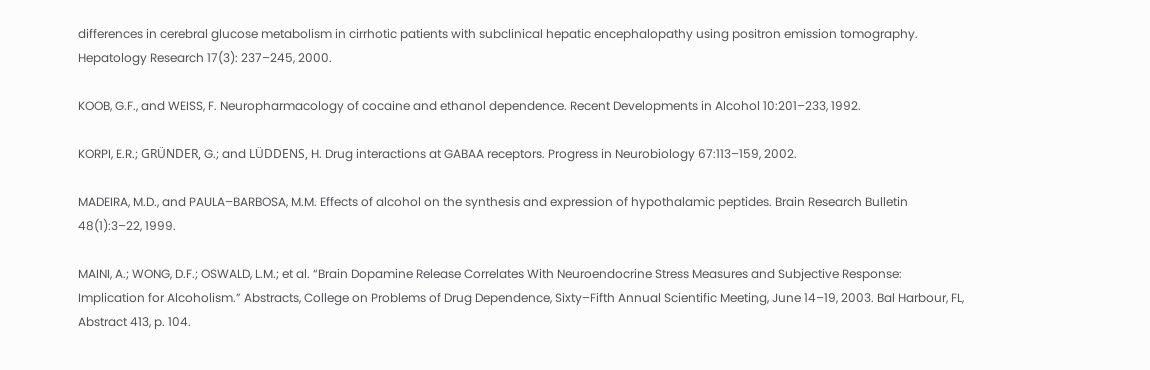differences in cerebral glucose metabolism in cirrhotic patients with subclinical hepatic encephalopathy using positron emission tomography. Hepatology Research 17(3): 237–245, 2000.

KOOB, G.F., and WEISS, F. Neuropharmacology of cocaine and ethanol dependence. Recent Developments in Alcohol 10:201–233, 1992.

KORPI, E.R.; GRÜNDER, G.; and LÜDDENS, H. Drug interactions at GABAA receptors. Progress in Neurobiology 67:113–159, 2002.

MADEIRA, M.D., and PAULA–BARBOSA, M.M. Effects of alcohol on the synthesis and expression of hypothalamic peptides. Brain Research Bulletin 48(1):3–22, 1999.

MAINI, A.; WONG, D.F.; OSWALD, L.M.; et al. “Brain Dopamine Release Correlates With Neuroendocrine Stress Measures and Subjective Response: Implication for Alcoholism.” Abstracts, College on Problems of Drug Dependence, Sixty–Fifth Annual Scientific Meeting, June 14–19, 2003. Bal Harbour, FL, Abstract 413, p. 104.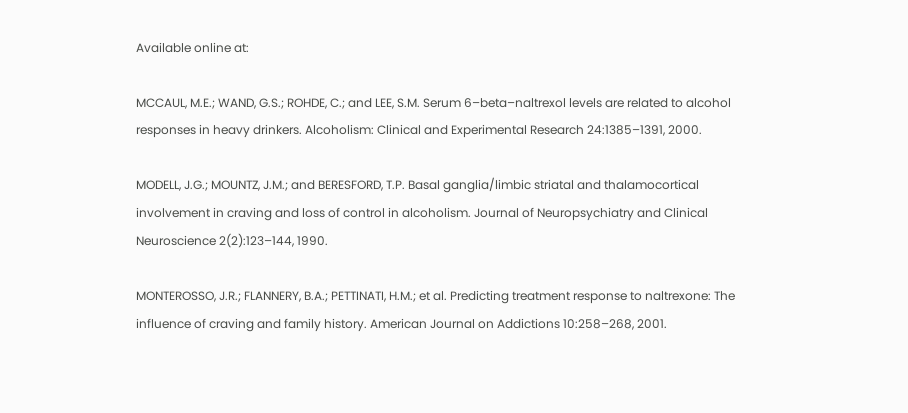Available online at:

MCCAUL, M.E.; WAND, G.S.; ROHDE, C.; and LEE, S.M. Serum 6–beta–naltrexol levels are related to alcohol responses in heavy drinkers. Alcoholism: Clinical and Experimental Research 24:1385–1391, 2000.

MODELL, J.G.; MOUNTZ, J.M.; and BERESFORD, T.P. Basal ganglia/limbic striatal and thalamocortical involvement in craving and loss of control in alcoholism. Journal of Neuropsychiatry and Clinical Neuroscience 2(2):123–144, 1990.

MONTEROSSO, J.R.; FLANNERY, B.A.; PETTINATI, H.M.; et al. Predicting treatment response to naltrexone: The influence of craving and family history. American Journal on Addictions 10:258–268, 2001.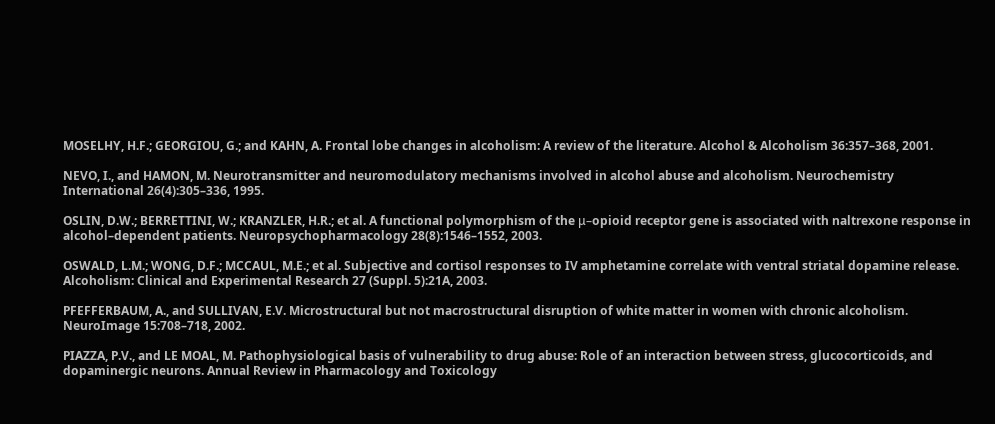MOSELHY, H.F.; GEORGIOU, G.; and KAHN, A. Frontal lobe changes in alcoholism: A review of the literature. Alcohol & Alcoholism 36:357–368, 2001.

NEVO, I., and HAMON, M. Neurotransmitter and neuromodulatory mechanisms involved in alcohol abuse and alcoholism. Neurochemistry International 26(4):305–336, 1995.

OSLIN, D.W.; BERRETTINI, W.; KRANZLER, H.R.; et al. A functional polymorphism of the μ–opioid receptor gene is associated with naltrexone response in alcohol–dependent patients. Neuropsychopharmacology 28(8):1546–1552, 2003.

OSWALD, L.M.; WONG, D.F.; MCCAUL, M.E.; et al. Subjective and cortisol responses to IV amphetamine correlate with ventral striatal dopamine release. Alcoholism: Clinical and Experimental Research 27 (Suppl. 5):21A, 2003.

PFEFFERBAUM, A., and SULLIVAN, E.V. Microstructural but not macrostructural disruption of white matter in women with chronic alcoholism. NeuroImage 15:708–718, 2002.

PIAZZA, P.V., and LE MOAL, M. Pathophysiological basis of vulnerability to drug abuse: Role of an interaction between stress, glucocorticoids, and dopaminergic neurons. Annual Review in Pharmacology and Toxicology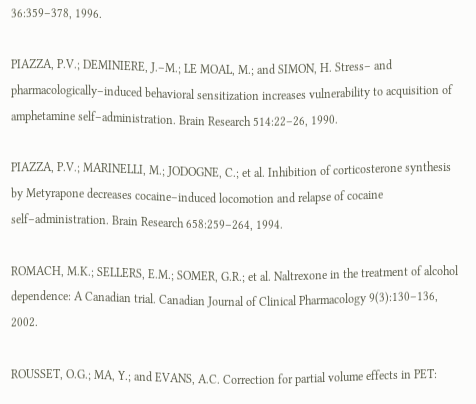36:359–378, 1996.

PIAZZA, P.V.; DEMINIERE, J.–M.; LE MOAL, M.; and SIMON, H. Stress– and pharmacologically–induced behavioral sensitization increases vulnerability to acquisition of amphetamine self–administration. Brain Research 514:22–26, 1990.

PIAZZA, P.V.; MARINELLI, M.; JODOGNE, C.; et al. Inhibition of corticosterone synthesis by Metyrapone decreases cocaine–induced locomotion and relapse of cocaine self–administration. Brain Research 658:259–264, 1994.

ROMACH, M.K.; SELLERS, E.M.; SOMER, G.R.; et al. Naltrexone in the treatment of alcohol dependence: A Canadian trial. Canadian Journal of Clinical Pharmacology 9(3):130–136, 2002.

ROUSSET, O.G.; MA, Y.; and EVANS, A.C. Correction for partial volume effects in PET: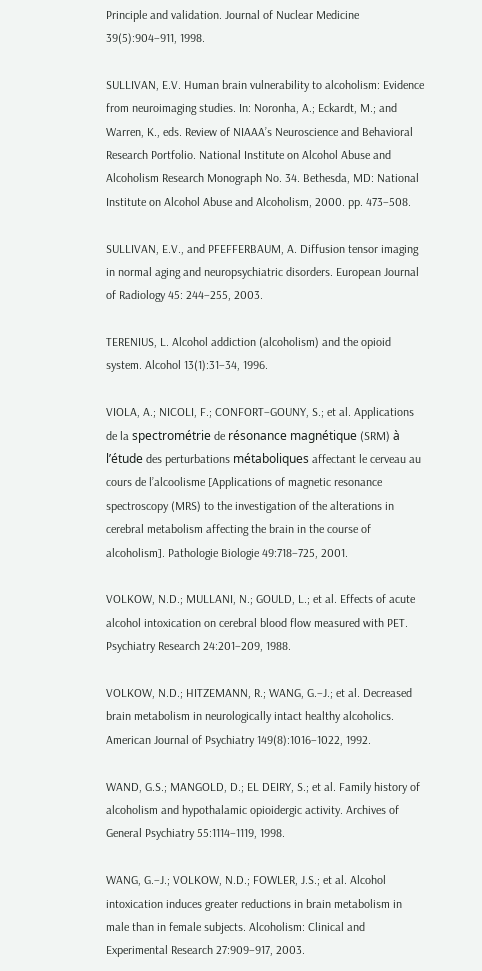Principle and validation. Journal of Nuclear Medicine 39(5):904–911, 1998.

SULLIVAN, E.V. Human brain vulnerability to alcoholism: Evidence from neuroimaging studies. In: Noronha, A.; Eckardt, M.; and Warren, K., eds. Review of NIAAA’s Neuroscience and Behavioral Research Portfolio. National Institute on Alcohol Abuse and Alcoholism Research Monograph No. 34. Bethesda, MD: National Institute on Alcohol Abuse and Alcoholism, 2000. pp. 473–508.

SULLIVAN, E.V., and PFEFFERBAUM, A. Diffusion tensor imaging in normal aging and neuropsychiatric disorders. European Journal of Radiology 45: 244–255, 2003.

TERENIUS, L. Alcohol addiction (alcoholism) and the opioid system. Alcohol 13(1):31–34, 1996.

VIOLA, A.; NICOLI, F.; CONFORT–GOUNY, S.; et al. Applications de la spectrométrie de résonance magnétique (SRM) à l’étude des perturbations métaboliques affectant le cerveau au cours de l’alcoolisme [Applications of magnetic resonance spectroscopy (MRS) to the investigation of the alterations in cerebral metabolism affecting the brain in the course of alcoholism]. Pathologie Biologie 49:718–725, 2001.

VOLKOW, N.D.; MULLANI, N.; GOULD, L.; et al. Effects of acute alcohol intoxication on cerebral blood flow measured with PET. Psychiatry Research 24:201–209, 1988.

VOLKOW, N.D.; HITZEMANN, R.; WANG, G.–J.; et al. Decreased brain metabolism in neurologically intact healthy alcoholics. American Journal of Psychiatry 149(8):1016–1022, 1992.

WAND, G.S.; MANGOLD, D.; EL DEIRY, S.; et al. Family history of alcoholism and hypothalamic opioidergic activity. Archives of General Psychiatry 55:1114–1119, 1998.

WANG, G.–J.; VOLKOW, N.D.; FOWLER, J.S.; et al. Alcohol intoxication induces greater reductions in brain metabolism in male than in female subjects. Alcoholism: Clinical and Experimental Research 27:909–917, 2003.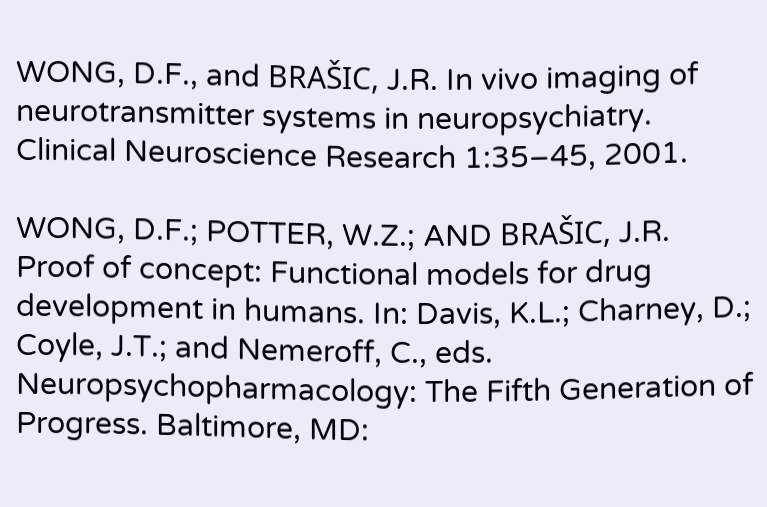WONG, D.F., and BRAŠIC, J.R. In vivo imaging of neurotransmitter systems in neuropsychiatry. Clinical Neuroscience Research 1:35–45, 2001.

WONG, D.F.; POTTER, W.Z.; AND BRAŠIC, J.R. Proof of concept: Functional models for drug development in humans. In: Davis, K.L.; Charney, D.; Coyle, J.T.; and Nemeroff, C., eds. Neuropsychopharmacology: The Fifth Generation of Progress. Baltimore, MD: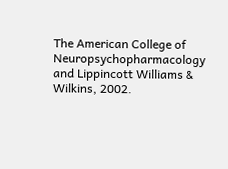The American College of Neuropsychopharmacology and Lippincott Williams & Wilkins, 2002.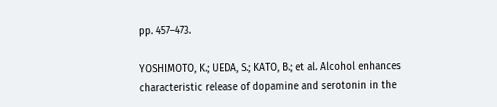pp. 457–473.

YOSHIMOTO, K.; UEDA, S.; KATO, B.; et al. Alcohol enhances characteristic release of dopamine and serotonin in the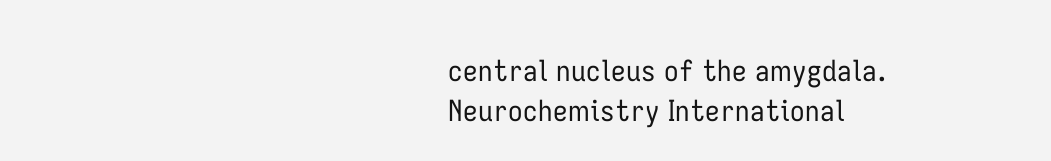central nucleus of the amygdala. Neurochemistry International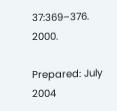37:369–376. 2000.

Prepared: July 2004